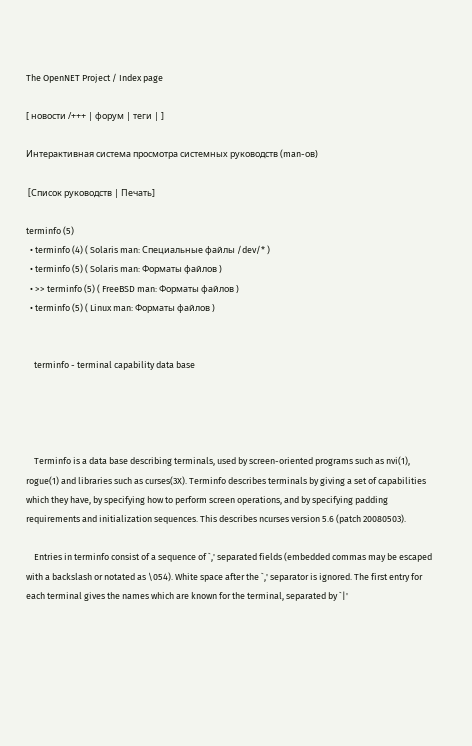The OpenNET Project / Index page

[ новости /+++ | форум | теги | ]

Интерактивная система просмотра системных руководств (man-ов)

 [Cписок руководств | Печать]

terminfo (5)
  • terminfo (4) ( Solaris man: Специальные файлы /dev/* )
  • terminfo (5) ( Solaris man: Форматы файлов )
  • >> terminfo (5) ( FreeBSD man: Форматы файлов )
  • terminfo (5) ( Linux man: Форматы файлов )


    terminfo - terminal capability data base




    Terminfo is a data base describing terminals, used by screen-oriented programs such as nvi(1), rogue(1) and libraries such as curses(3X). Terminfo describes terminals by giving a set of capabilities which they have, by specifying how to perform screen operations, and by specifying padding requirements and initialization sequences. This describes ncurses version 5.6 (patch 20080503).

    Entries in terminfo consist of a sequence of `,' separated fields (embedded commas may be escaped with a backslash or notated as \054). White space after the `,' separator is ignored. The first entry for each terminal gives the names which are known for the terminal, separated by `|'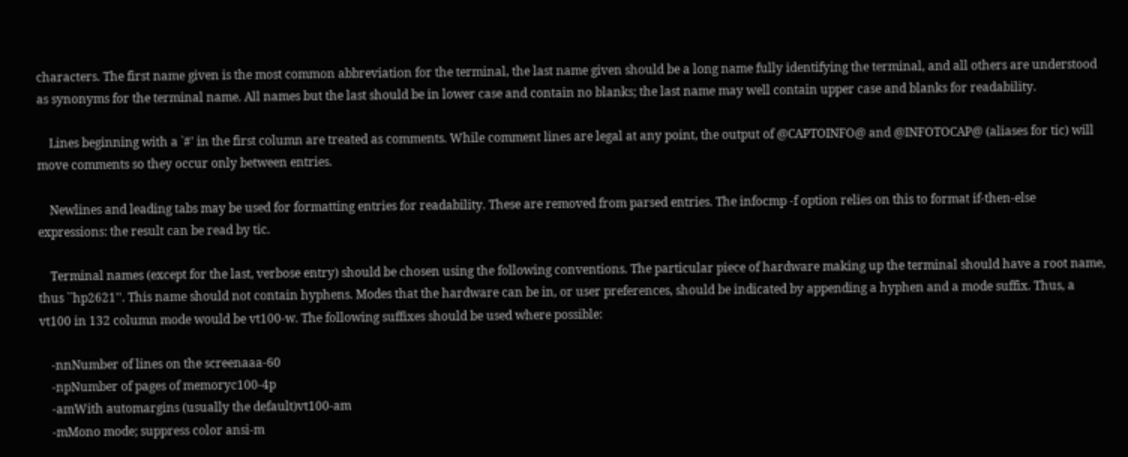characters. The first name given is the most common abbreviation for the terminal, the last name given should be a long name fully identifying the terminal, and all others are understood as synonyms for the terminal name. All names but the last should be in lower case and contain no blanks; the last name may well contain upper case and blanks for readability.

    Lines beginning with a `#' in the first column are treated as comments. While comment lines are legal at any point, the output of @CAPTOINFO@ and @INFOTOCAP@ (aliases for tic) will move comments so they occur only between entries.

    Newlines and leading tabs may be used for formatting entries for readability. These are removed from parsed entries. The infocmp -f option relies on this to format if-then-else expressions: the result can be read by tic.

    Terminal names (except for the last, verbose entry) should be chosen using the following conventions. The particular piece of hardware making up the terminal should have a root name, thus ``hp2621''. This name should not contain hyphens. Modes that the hardware can be in, or user preferences, should be indicated by appending a hyphen and a mode suffix. Thus, a vt100 in 132 column mode would be vt100-w. The following suffixes should be used where possible:

    -nnNumber of lines on the screenaaa-60
    -npNumber of pages of memoryc100-4p
    -amWith automargins (usually the default)vt100-am
    -mMono mode; suppress color ansi-m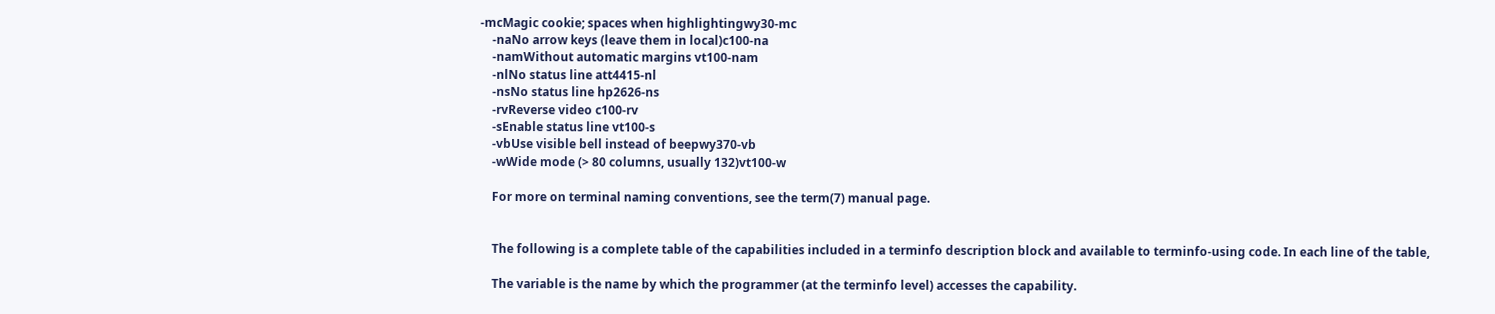-mcMagic cookie; spaces when highlightingwy30-mc
    -naNo arrow keys (leave them in local)c100-na
    -namWithout automatic margins vt100-nam
    -nlNo status line att4415-nl
    -nsNo status line hp2626-ns
    -rvReverse video c100-rv
    -sEnable status line vt100-s
    -vbUse visible bell instead of beepwy370-vb
    -wWide mode (> 80 columns, usually 132)vt100-w

    For more on terminal naming conventions, see the term(7) manual page.


    The following is a complete table of the capabilities included in a terminfo description block and available to terminfo-using code. In each line of the table,

    The variable is the name by which the programmer (at the terminfo level) accesses the capability.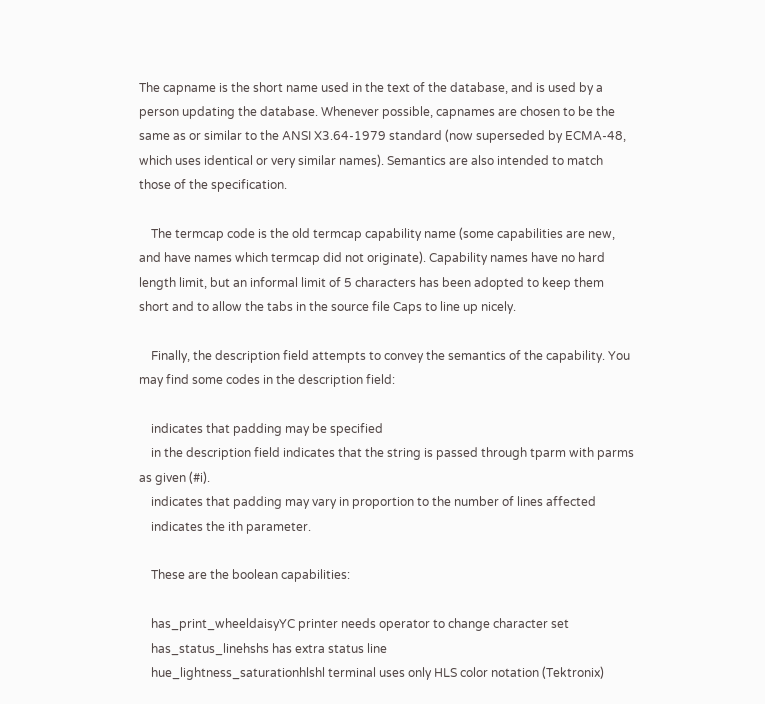The capname is the short name used in the text of the database, and is used by a person updating the database. Whenever possible, capnames are chosen to be the same as or similar to the ANSI X3.64-1979 standard (now superseded by ECMA-48, which uses identical or very similar names). Semantics are also intended to match those of the specification.

    The termcap code is the old termcap capability name (some capabilities are new, and have names which termcap did not originate). Capability names have no hard length limit, but an informal limit of 5 characters has been adopted to keep them short and to allow the tabs in the source file Caps to line up nicely.

    Finally, the description field attempts to convey the semantics of the capability. You may find some codes in the description field:

    indicates that padding may be specified
    in the description field indicates that the string is passed through tparm with parms as given (#i).
    indicates that padding may vary in proportion to the number of lines affected
    indicates the ith parameter.

    These are the boolean capabilities:

    has_print_wheeldaisyYC printer needs operator to change character set
    has_status_linehshs has extra status line
    hue_lightness_saturationhlshl terminal uses only HLS color notation (Tektronix)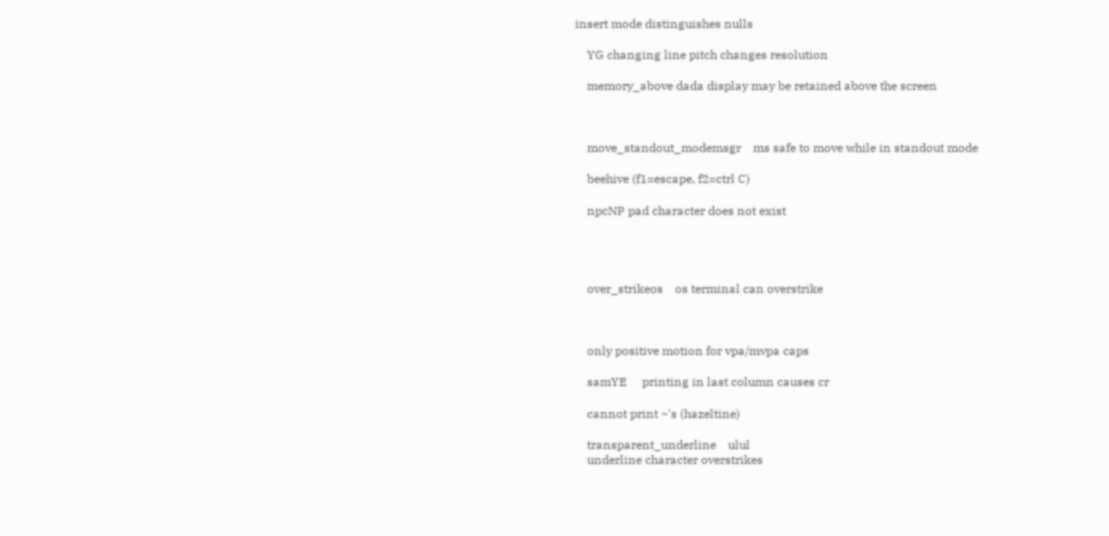insert mode distinguishes nulls

    YG changing line pitch changes resolution

    memory_above dada display may be retained above the screen



    move_standout_modemsgr    ms safe to move while in standout mode

    beehive (f1=escape, f2=ctrl C)

    npcNP pad character does not exist




    over_strikeos    os terminal can overstrike



    only positive motion for vpa/mvpa caps

    samYE     printing in last column causes cr

    cannot print ~'s (hazeltine)

    transparent_underline    ulul
    underline character overstrikes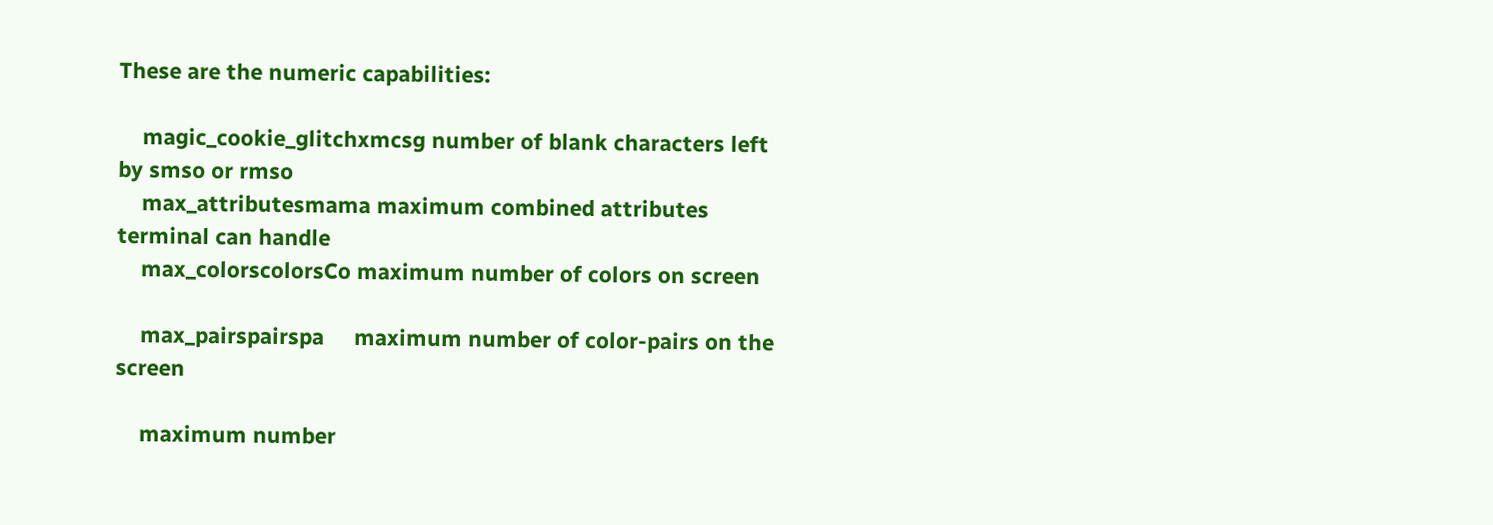These are the numeric capabilities:

    magic_cookie_glitchxmcsg number of blank characters left by smso or rmso
    max_attributesmama maximum combined attributes terminal can handle
    max_colorscolorsCo maximum number of colors on screen

    max_pairspairspa     maximum number of color-pairs on the screen

    maximum number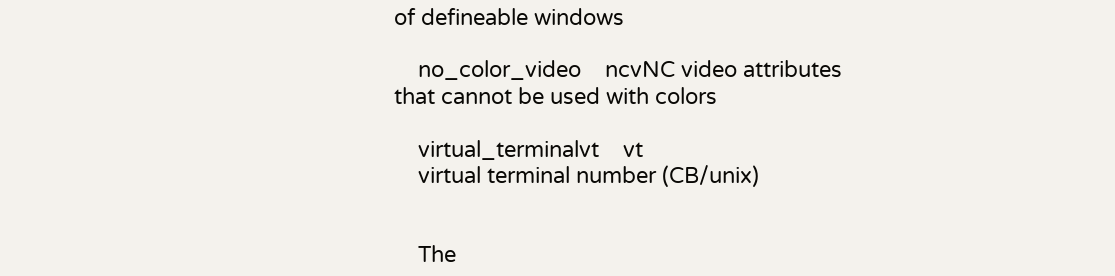of defineable windows

    no_color_video    ncvNC video attributes that cannot be used with colors

    virtual_terminalvt    vt
    virtual terminal number (CB/unix)


    The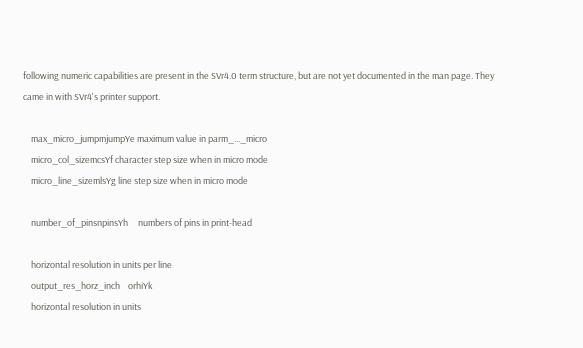following numeric capabilities are present in the SVr4.0 term structure, but are not yet documented in the man page. They came in with SVr4's printer support.

    max_micro_jumpmjumpYe maximum value in parm_..._micro
    micro_col_sizemcsYf character step size when in micro mode
    micro_line_sizemlsYg line step size when in micro mode

    number_of_pinsnpinsYh     numbers of pins in print-head

    horizontal resolution in units per line
    output_res_horz_inch    orhiYk
    horizontal resolution in units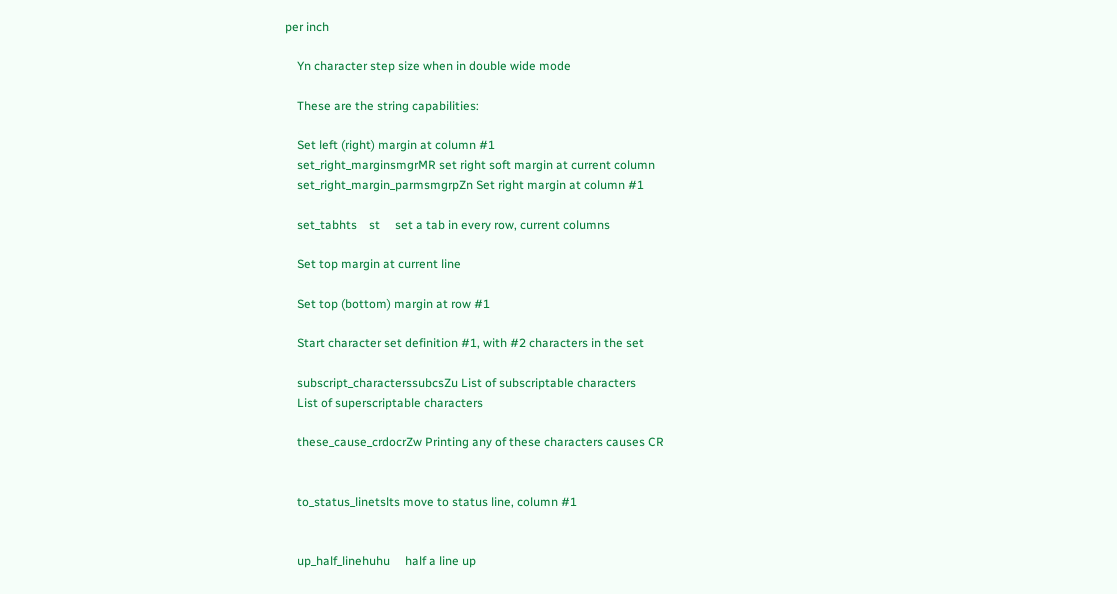per inch

    Yn character step size when in double wide mode

    These are the string capabilities:

    Set left (right) margin at column #1
    set_right_marginsmgrMR set right soft margin at current column
    set_right_margin_parmsmgrpZn Set right margin at column #1

    set_tabhts    st     set a tab in every row, current columns

    Set top margin at current line

    Set top (bottom) margin at row #1

    Start character set definition #1, with #2 characters in the set

    subscript_characterssubcsZu List of subscriptable characters
    List of superscriptable characters

    these_cause_crdocrZw Printing any of these characters causes CR


    to_status_linetslts move to status line, column #1


    up_half_linehuhu     half a line up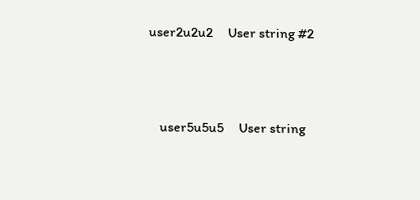user2u2u2     User string #2



    user5u5u5     User string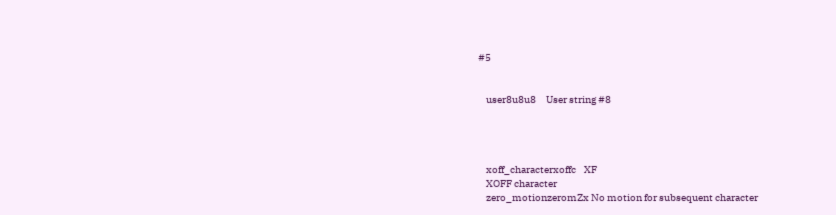#5


    user8u8u8     User string #8




    xoff_characterxoffc    XF
    XOFF character
    zero_motionzeromZx No motion for subsequent character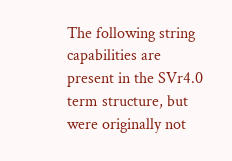The following string capabilities are present in the SVr4.0 term structure, but were originally not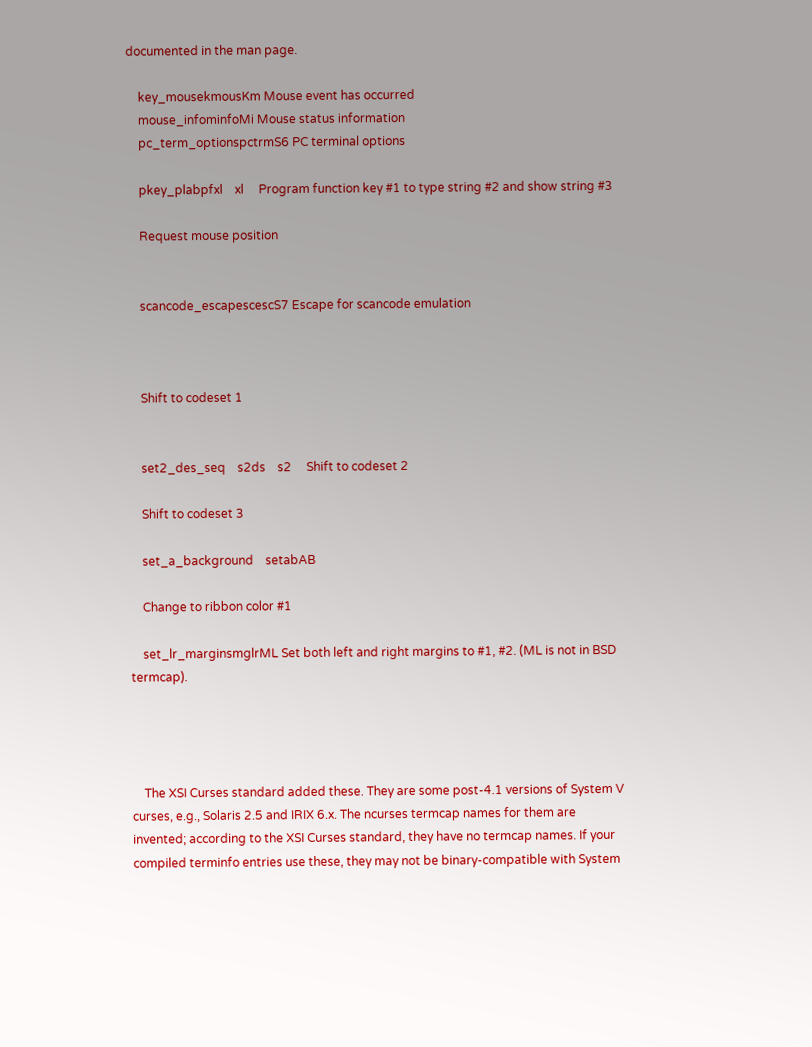documented in the man page.

    key_mousekmousKm Mouse event has occurred
    mouse_infominfoMi Mouse status information
    pc_term_optionspctrmS6 PC terminal options

    pkey_plabpfxl    xl     Program function key #1 to type string #2 and show string #3

    Request mouse position


    scancode_escapescescS7 Escape for scancode emulation



    Shift to codeset 1


    set2_des_seq    s2ds    s2     Shift to codeset 2

    Shift to codeset 3

    set_a_background    setabAB

    Change to ribbon color #1

    set_lr_marginsmglrML Set both left and right margins to #1, #2. (ML is not in BSD termcap).




    The XSI Curses standard added these. They are some post-4.1 versions of System V curses, e.g., Solaris 2.5 and IRIX 6.x. The ncurses termcap names for them are invented; according to the XSI Curses standard, they have no termcap names. If your compiled terminfo entries use these, they may not be binary-compatible with System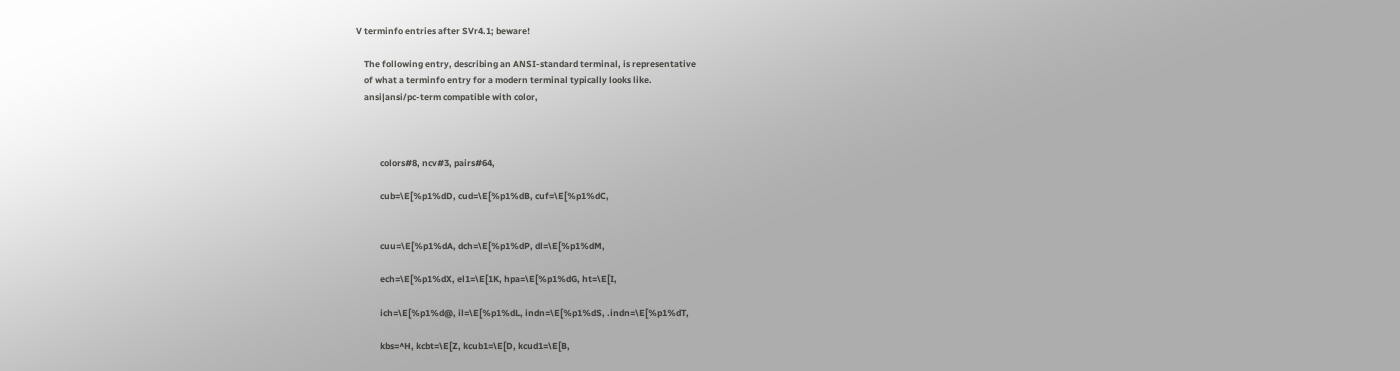V terminfo entries after SVr4.1; beware!

    The following entry, describing an ANSI-standard terminal, is representative
    of what a terminfo entry for a modern terminal typically looks like.
    ansi|ansi/pc-term compatible with color,



            colors#8, ncv#3, pairs#64,

            cub=\E[%p1%dD, cud=\E[%p1%dB, cuf=\E[%p1%dC,


            cuu=\E[%p1%dA, dch=\E[%p1%dP, dl=\E[%p1%dM,

            ech=\E[%p1%dX, el1=\E[1K, hpa=\E[%p1%dG, ht=\E[I,

            ich=\E[%p1%d@, il=\E[%p1%dL, indn=\E[%p1%dS, .indn=\E[%p1%dT,

            kbs=^H, kcbt=\E[Z, kcub1=\E[D, kcud1=\E[B,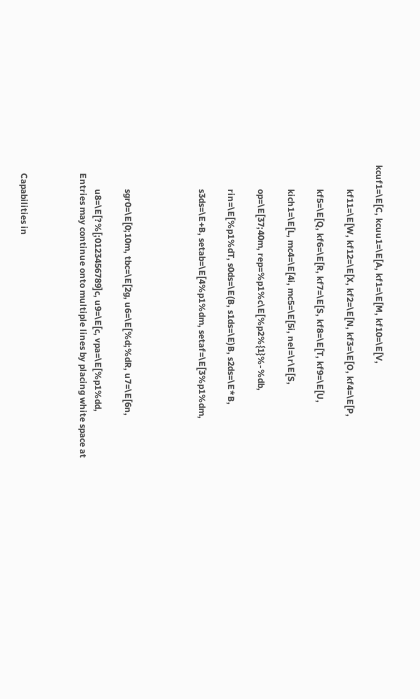kcuf1=\E[C, kcuu1=\E[A, kf1=\E[M, kf10=\E[V,

            kf11=\E[W, kf12=\E[X, kf2=\E[N, kf3=\E[O, kf4=\E[P,

            kf5=\E[Q, kf6=\E[R, kf7=\E[S, kf8=\E[T, kf9=\E[U,

            kich1=\E[L, mc4=\E[4i, mc5=\E[5i, nel=\r\E[S,

            op=\E[37;40m, rep=%p1%c\E[%p2%{1}%-%db,

            rin=\E[%p1%dT, s0ds=\E(B, s1ds=\E)B, s2ds=\E*B,

            s3ds=\E+B, setab=\E[4%p1%dm, setaf=\E[3%p1%dm,




            sgr0=\E[0;10m, tbc=\E[2g, u6=\E[%d;%dR, u7=\E[6n,

            u8=\E[?%[;0123456789]c, u9=\E[c, vpa=\E[%p1%dd,
    Entries may continue onto multiple lines by placing white space at



    Capabilities in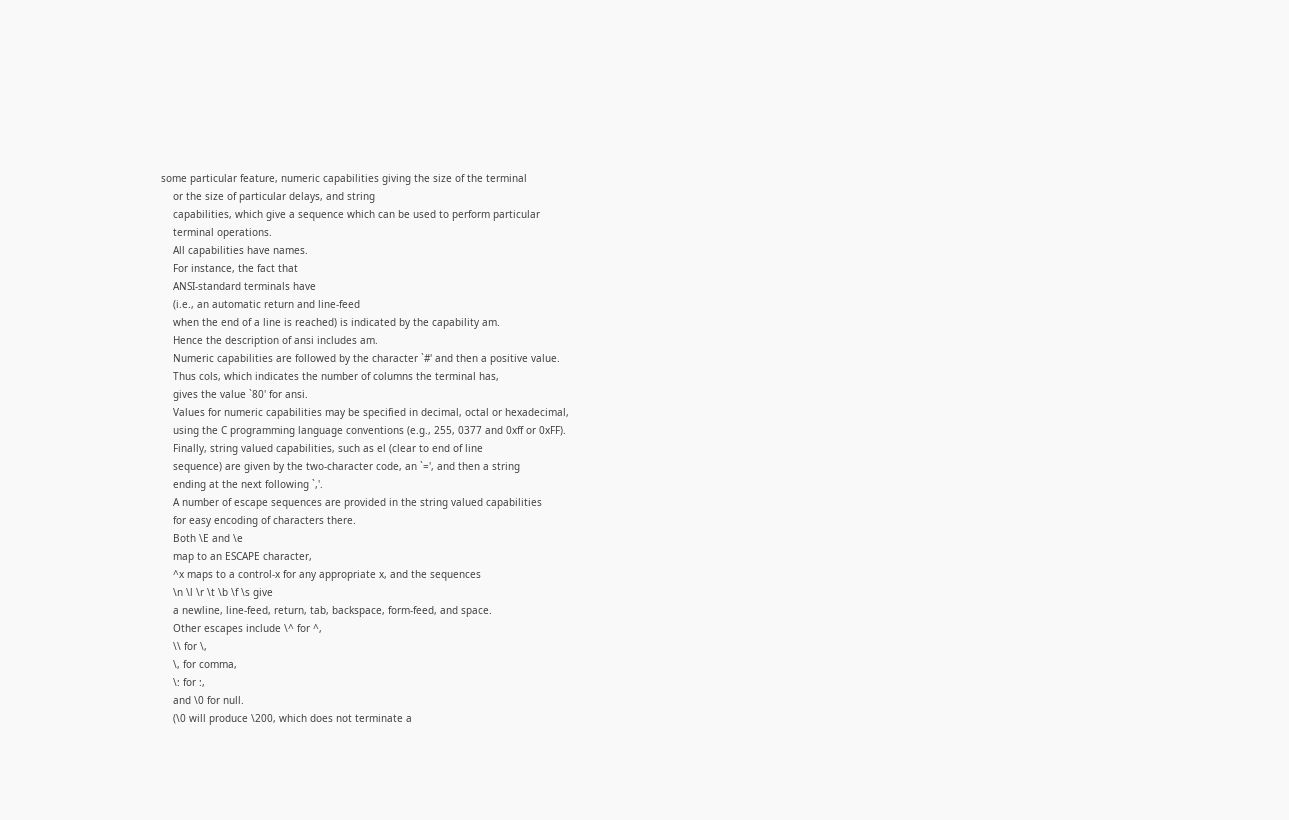some particular feature, numeric capabilities giving the size of the terminal
    or the size of particular delays, and string
    capabilities, which give a sequence which can be used to perform particular
    terminal operations.
    All capabilities have names.
    For instance, the fact that
    ANSI-standard terminals have
    (i.e., an automatic return and line-feed
    when the end of a line is reached) is indicated by the capability am.
    Hence the description of ansi includes am.
    Numeric capabilities are followed by the character `#' and then a positive value.
    Thus cols, which indicates the number of columns the terminal has,
    gives the value `80' for ansi.
    Values for numeric capabilities may be specified in decimal, octal or hexadecimal,
    using the C programming language conventions (e.g., 255, 0377 and 0xff or 0xFF).
    Finally, string valued capabilities, such as el (clear to end of line
    sequence) are given by the two-character code, an `=', and then a string
    ending at the next following `,'.
    A number of escape sequences are provided in the string valued capabilities
    for easy encoding of characters there.
    Both \E and \e
    map to an ESCAPE character,
    ^x maps to a control-x for any appropriate x, and the sequences
    \n \l \r \t \b \f \s give
    a newline, line-feed, return, tab, backspace, form-feed, and space.
    Other escapes include \^ for ^,
    \\ for \,
    \, for comma,
    \: for :,
    and \0 for null.
    (\0 will produce \200, which does not terminate a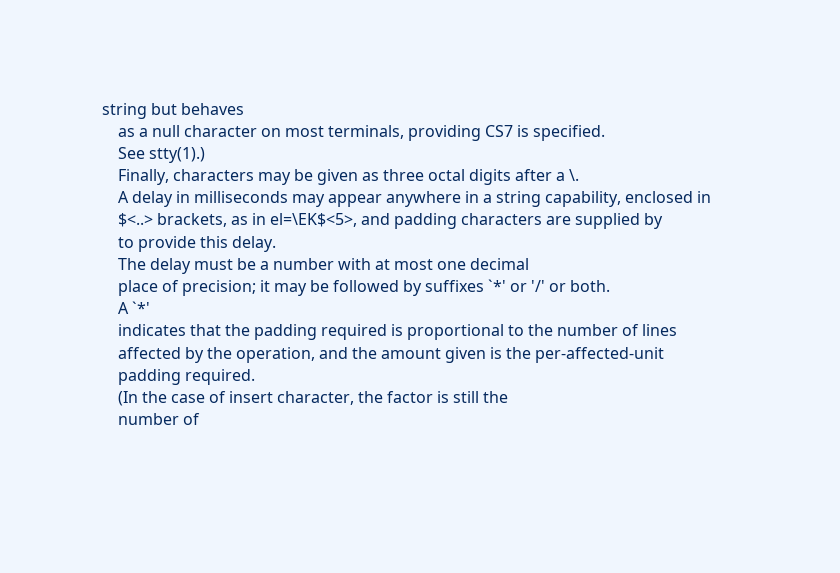string but behaves
    as a null character on most terminals, providing CS7 is specified.
    See stty(1).)
    Finally, characters may be given as three octal digits after a \.
    A delay in milliseconds may appear anywhere in a string capability, enclosed in
    $<..> brackets, as in el=\EK$<5>, and padding characters are supplied by
    to provide this delay.
    The delay must be a number with at most one decimal
    place of precision; it may be followed by suffixes `*' or '/' or both.
    A `*'
    indicates that the padding required is proportional to the number of lines
    affected by the operation, and the amount given is the per-affected-unit
    padding required.
    (In the case of insert character, the factor is still the
    number of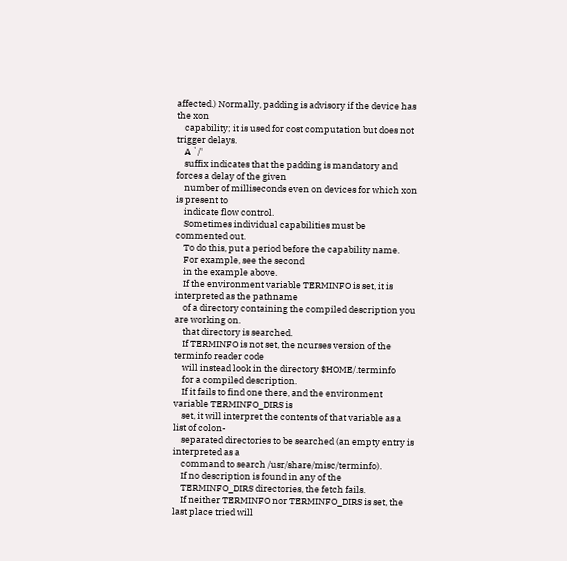affected.) Normally, padding is advisory if the device has the xon
    capability; it is used for cost computation but does not trigger delays.
    A `/'
    suffix indicates that the padding is mandatory and forces a delay of the given
    number of milliseconds even on devices for which xon is present to
    indicate flow control.
    Sometimes individual capabilities must be commented out.
    To do this, put a period before the capability name.
    For example, see the second
    in the example above.
    If the environment variable TERMINFO is set, it is interpreted as the pathname
    of a directory containing the compiled description you are working on.
    that directory is searched.
    If TERMINFO is not set, the ncurses version of the terminfo reader code
    will instead look in the directory $HOME/.terminfo
    for a compiled description.
    If it fails to find one there, and the environment variable TERMINFO_DIRS is
    set, it will interpret the contents of that variable as a list of colon-
    separated directories to be searched (an empty entry is interpreted as a
    command to search /usr/share/misc/terminfo).
    If no description is found in any of the
    TERMINFO_DIRS directories, the fetch fails.
    If neither TERMINFO nor TERMINFO_DIRS is set, the last place tried will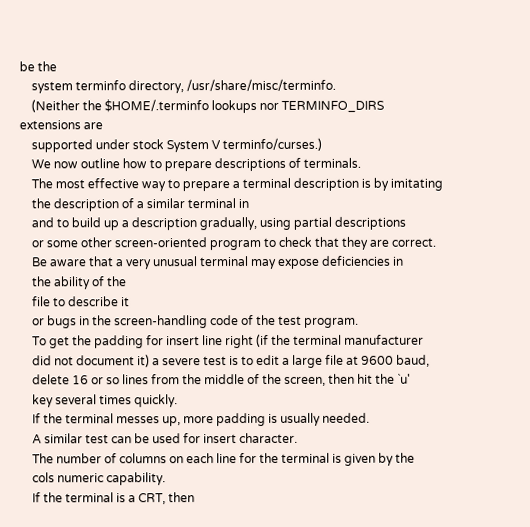be the
    system terminfo directory, /usr/share/misc/terminfo.
    (Neither the $HOME/.terminfo lookups nor TERMINFO_DIRS extensions are
    supported under stock System V terminfo/curses.)
    We now outline how to prepare descriptions of terminals.
    The most effective way to prepare a terminal description is by imitating
    the description of a similar terminal in
    and to build up a description gradually, using partial descriptions
    or some other screen-oriented program to check that they are correct.
    Be aware that a very unusual terminal may expose deficiencies in
    the ability of the
    file to describe it
    or bugs in the screen-handling code of the test program.
    To get the padding for insert line right (if the terminal manufacturer
    did not document it) a severe test is to edit a large file at 9600 baud,
    delete 16 or so lines from the middle of the screen, then hit the `u'
    key several times quickly.
    If the terminal messes up, more padding is usually needed.
    A similar test can be used for insert character.
    The number of columns on each line for the terminal is given by the
    cols numeric capability.
    If the terminal is a CRT, then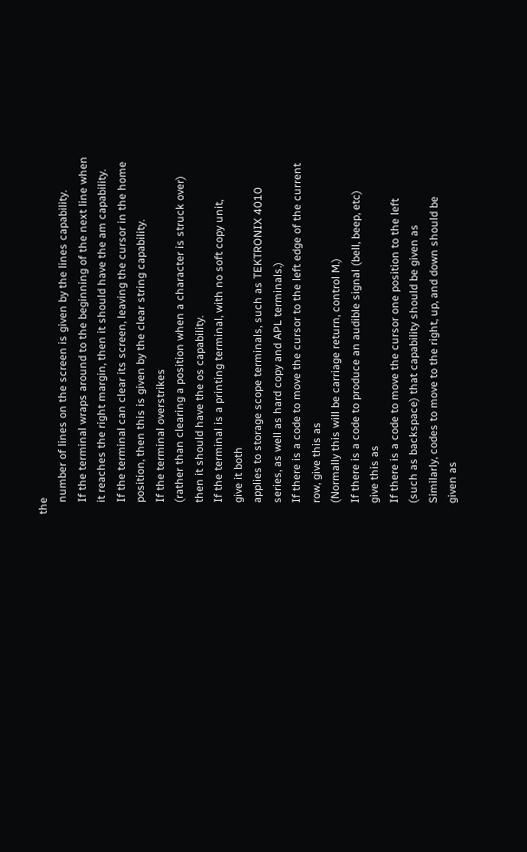the
    number of lines on the screen is given by the lines capability.
    If the terminal wraps around to the beginning of the next line when
    it reaches the right margin, then it should have the am capability.
    If the terminal can clear its screen, leaving the cursor in the home
    position, then this is given by the clear string capability.
    If the terminal overstrikes
    (rather than clearing a position when a character is struck over)
    then it should have the os capability.
    If the terminal is a printing terminal, with no soft copy unit,
    give it both
    applies to storage scope terminals, such as TEKTRONIX 4010
    series, as well as hard copy and APL terminals.)
    If there is a code to move the cursor to the left edge of the current
    row, give this as
    (Normally this will be carriage return, control M.)
    If there is a code to produce an audible signal (bell, beep, etc)
    give this as
    If there is a code to move the cursor one position to the left
    (such as backspace) that capability should be given as
    Similarly, codes to move to the right, up, and down should be
    given as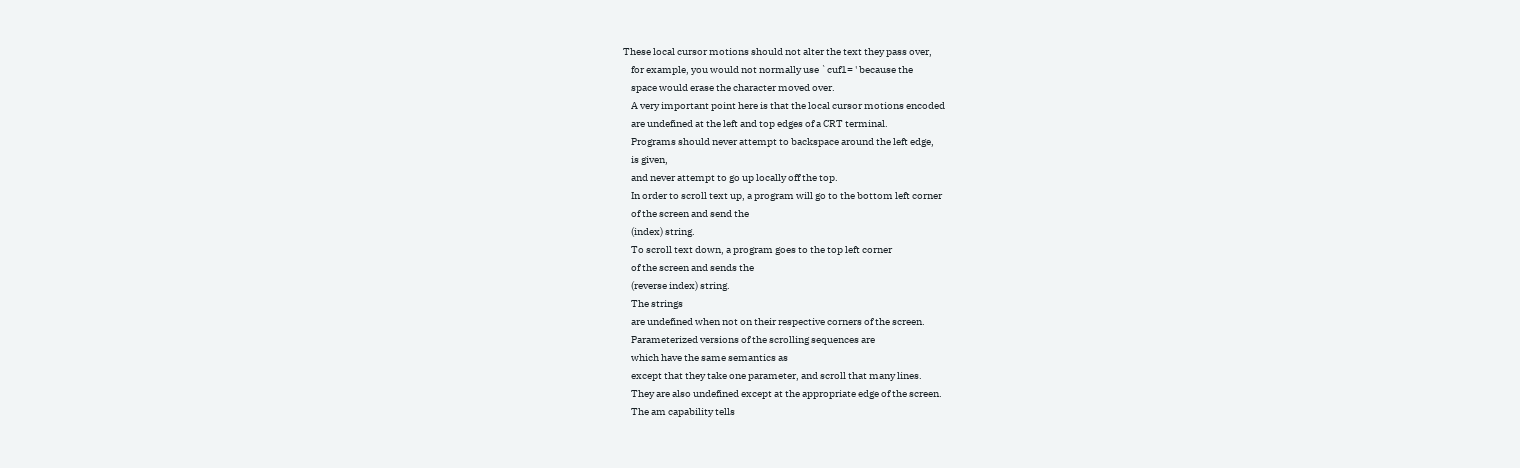These local cursor motions should not alter the text they pass over,
    for example, you would not normally use `cuf1= ' because the
    space would erase the character moved over.
    A very important point here is that the local cursor motions encoded
    are undefined at the left and top edges of a CRT terminal.
    Programs should never attempt to backspace around the left edge,
    is given,
    and never attempt to go up locally off the top.
    In order to scroll text up, a program will go to the bottom left corner
    of the screen and send the
    (index) string.
    To scroll text down, a program goes to the top left corner
    of the screen and sends the
    (reverse index) string.
    The strings
    are undefined when not on their respective corners of the screen.
    Parameterized versions of the scrolling sequences are
    which have the same semantics as
    except that they take one parameter, and scroll that many lines.
    They are also undefined except at the appropriate edge of the screen.
    The am capability tells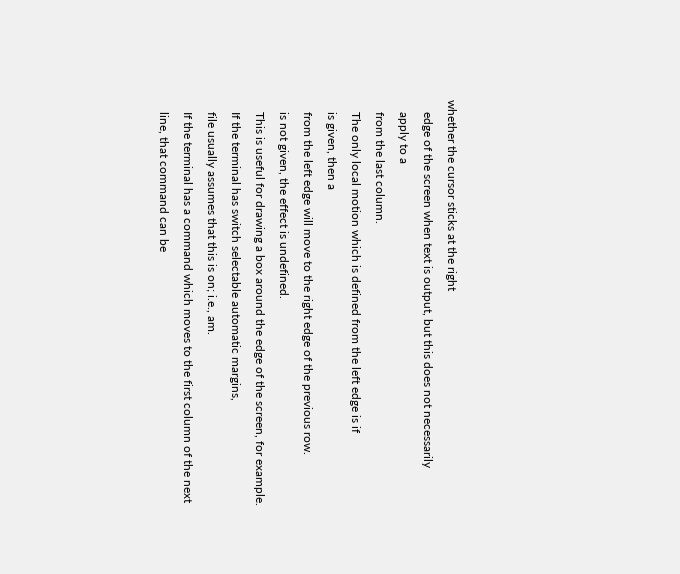whether the cursor sticks at the right
    edge of the screen when text is output, but this does not necessarily
    apply to a
    from the last column.
    The only local motion which is defined from the left edge is if
    is given, then a
    from the left edge will move to the right edge of the previous row.
    is not given, the effect is undefined.
    This is useful for drawing a box around the edge of the screen, for example.
    If the terminal has switch selectable automatic margins,
    file usually assumes that this is on; i.e., am.
    If the terminal has a command which moves to the first column of the next
    line, that command can be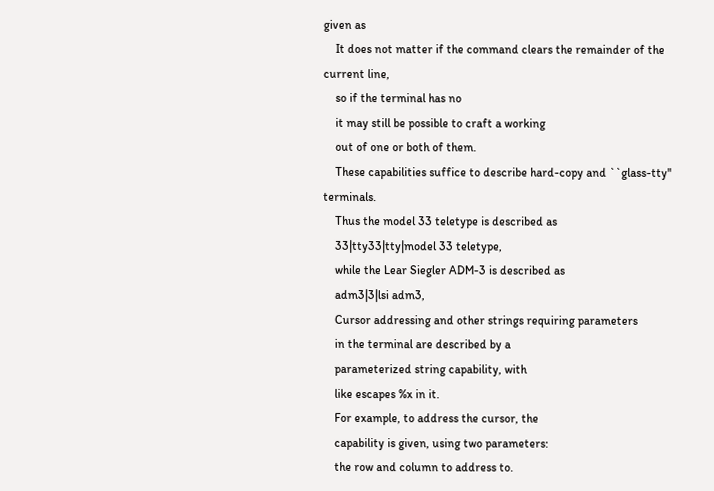given as
    It does not matter if the command clears the remainder of the current line,
    so if the terminal has no
    it may still be possible to craft a working
    out of one or both of them.
    These capabilities suffice to describe hard-copy and ``glass-tty'' terminals.
    Thus the model 33 teletype is described as
    33|tty33|tty|model 33 teletype,
    while the Lear Siegler ADM-3 is described as
    adm3|3|lsi adm3,
    Cursor addressing and other strings requiring parameters
    in the terminal are described by a
    parameterized string capability, with
    like escapes %x in it.
    For example, to address the cursor, the
    capability is given, using two parameters:
    the row and column to address to.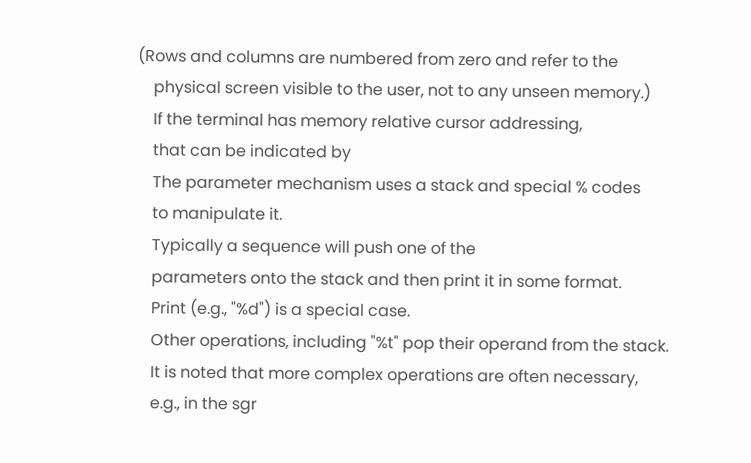(Rows and columns are numbered from zero and refer to the
    physical screen visible to the user, not to any unseen memory.)
    If the terminal has memory relative cursor addressing,
    that can be indicated by
    The parameter mechanism uses a stack and special % codes
    to manipulate it.
    Typically a sequence will push one of the
    parameters onto the stack and then print it in some format.
    Print (e.g., "%d") is a special case.
    Other operations, including "%t" pop their operand from the stack.
    It is noted that more complex operations are often necessary,
    e.g., in the sgr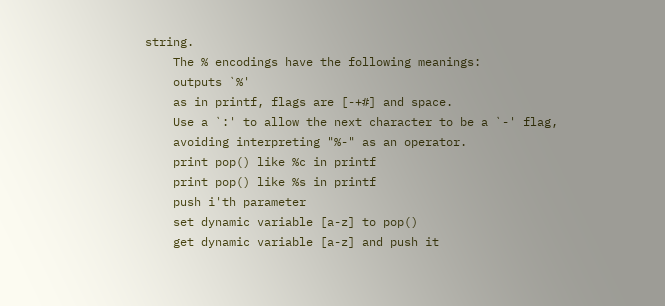string.
    The % encodings have the following meanings:
    outputs `%'
    as in printf, flags are [-+#] and space.
    Use a `:' to allow the next character to be a `-' flag,
    avoiding interpreting "%-" as an operator.
    print pop() like %c in printf
    print pop() like %s in printf
    push i'th parameter
    set dynamic variable [a-z] to pop()
    get dynamic variable [a-z] and push it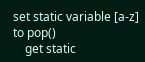set static variable [a-z] to pop()
    get static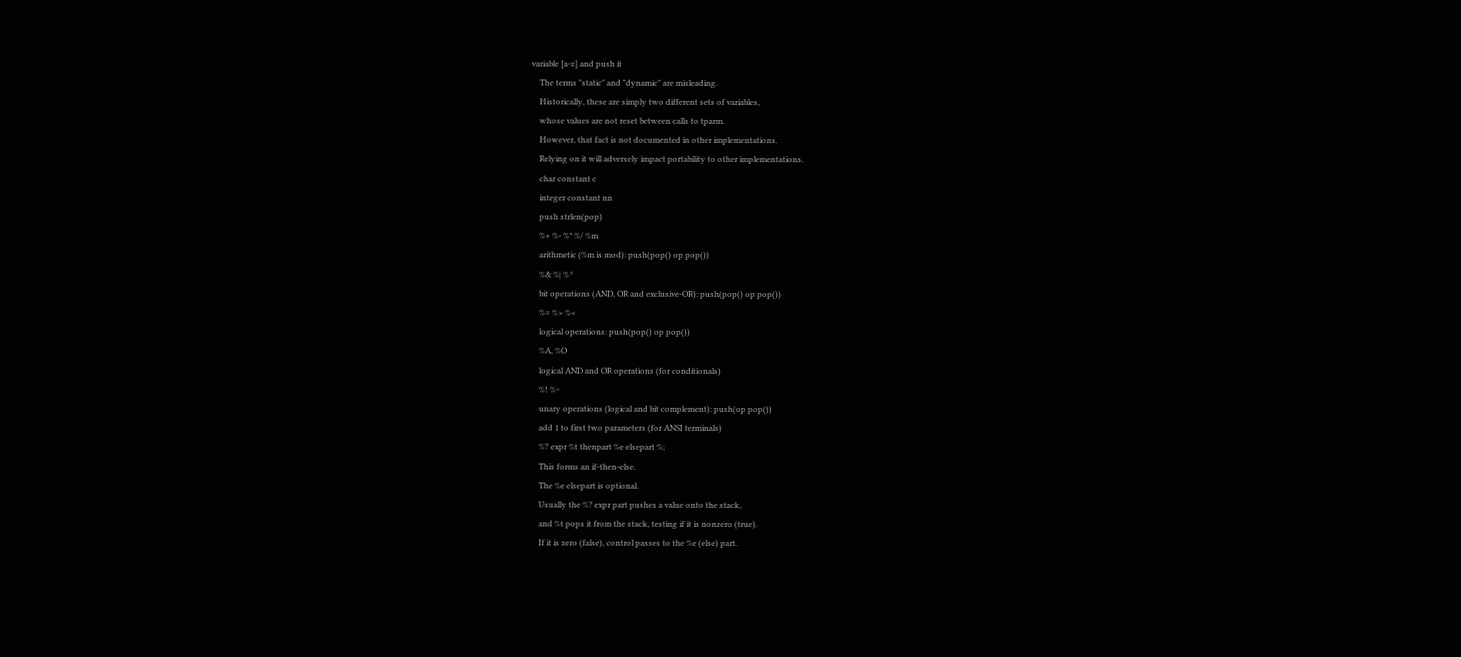variable [a-z] and push it
    The terms "static" and "dynamic" are misleading.
    Historically, these are simply two different sets of variables,
    whose values are not reset between calls to tparm.
    However, that fact is not documented in other implementations.
    Relying on it will adversely impact portability to other implementations.
    char constant c
    integer constant nn
    push strlen(pop)
    %+ %- %* %/ %m
    arithmetic (%m is mod): push(pop() op pop())
    %& %| %^
    bit operations (AND, OR and exclusive-OR): push(pop() op pop())
    %= %> %<
    logical operations: push(pop() op pop())
    %A, %O
    logical AND and OR operations (for conditionals)
    %! %~
    unary operations (logical and bit complement): push(op pop())
    add 1 to first two parameters (for ANSI terminals)
    %? expr %t thenpart %e elsepart %;
    This forms an if-then-else.
    The %e elsepart is optional.
    Usually the %? expr part pushes a value onto the stack,
    and %t pops it from the stack, testing if it is nonzero (true).
    If it is zero (false), control passes to the %e (else) part.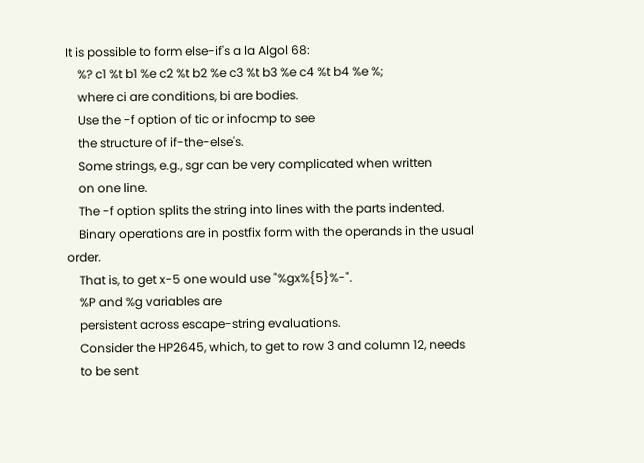It is possible to form else-if's a la Algol 68:
    %? c1 %t b1 %e c2 %t b2 %e c3 %t b3 %e c4 %t b4 %e %;
    where ci are conditions, bi are bodies.
    Use the -f option of tic or infocmp to see
    the structure of if-the-else's.
    Some strings, e.g., sgr can be very complicated when written
    on one line.
    The -f option splits the string into lines with the parts indented.
    Binary operations are in postfix form with the operands in the usual order.
    That is, to get x-5 one would use "%gx%{5}%-".
    %P and %g variables are
    persistent across escape-string evaluations.
    Consider the HP2645, which, to get to row 3 and column 12, needs
    to be sent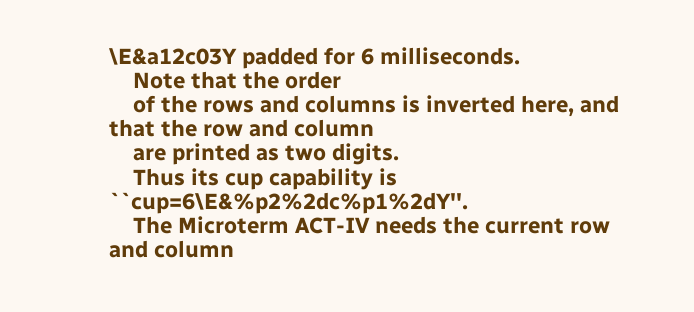\E&a12c03Y padded for 6 milliseconds.
    Note that the order
    of the rows and columns is inverted here, and that the row and column
    are printed as two digits.
    Thus its cup capability is ``cup=6\E&%p2%2dc%p1%2dY''.
    The Microterm ACT-IV needs the current row and column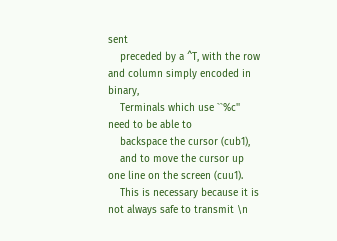sent
    preceded by a ^T, with the row and column simply encoded in binary,
    Terminals which use ``%c'' need to be able to
    backspace the cursor (cub1),
    and to move the cursor up one line on the screen (cuu1).
    This is necessary because it is not always safe to transmit \n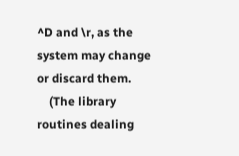^D and \r, as the system may change or discard them.
    (The library routines dealing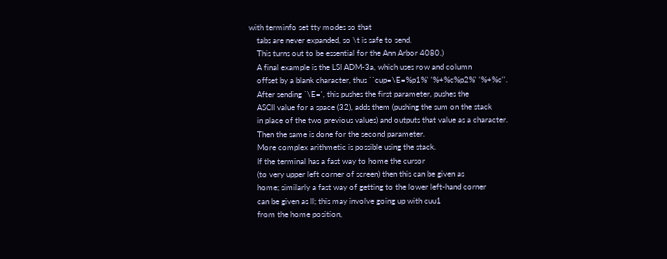with terminfo set tty modes so that
    tabs are never expanded, so \t is safe to send.
    This turns out to be essential for the Ann Arbor 4080.)
    A final example is the LSI ADM-3a, which uses row and column
    offset by a blank character, thus ``cup=\E=%p1%' '%+%c%p2%' '%+%c''.
    After sending `\E=', this pushes the first parameter, pushes the
    ASCII value for a space (32), adds them (pushing the sum on the stack
    in place of the two previous values) and outputs that value as a character.
    Then the same is done for the second parameter.
    More complex arithmetic is possible using the stack.
    If the terminal has a fast way to home the cursor
    (to very upper left corner of screen) then this can be given as
    home; similarly a fast way of getting to the lower left-hand corner
    can be given as ll; this may involve going up with cuu1
    from the home position,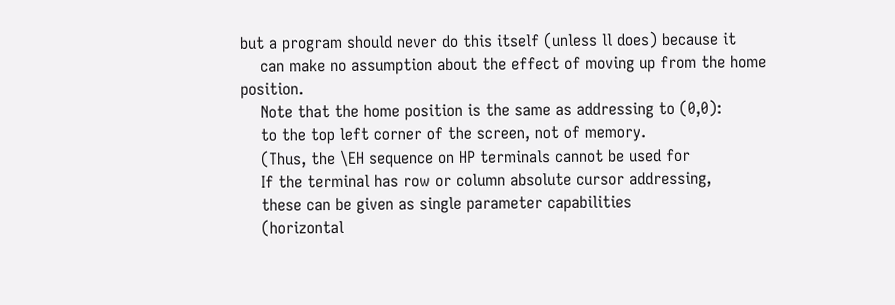but a program should never do this itself (unless ll does) because it
    can make no assumption about the effect of moving up from the home position.
    Note that the home position is the same as addressing to (0,0):
    to the top left corner of the screen, not of memory.
    (Thus, the \EH sequence on HP terminals cannot be used for
    If the terminal has row or column absolute cursor addressing,
    these can be given as single parameter capabilities
    (horizontal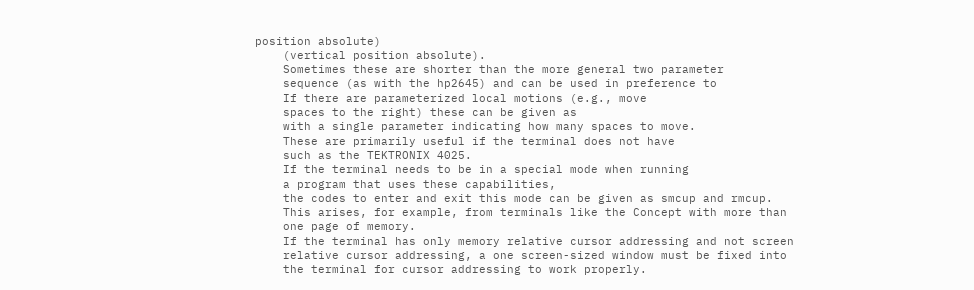position absolute)
    (vertical position absolute).
    Sometimes these are shorter than the more general two parameter
    sequence (as with the hp2645) and can be used in preference to
    If there are parameterized local motions (e.g., move
    spaces to the right) these can be given as
    with a single parameter indicating how many spaces to move.
    These are primarily useful if the terminal does not have
    such as the TEKTRONIX 4025.
    If the terminal needs to be in a special mode when running
    a program that uses these capabilities,
    the codes to enter and exit this mode can be given as smcup and rmcup.
    This arises, for example, from terminals like the Concept with more than
    one page of memory.
    If the terminal has only memory relative cursor addressing and not screen
    relative cursor addressing, a one screen-sized window must be fixed into
    the terminal for cursor addressing to work properly.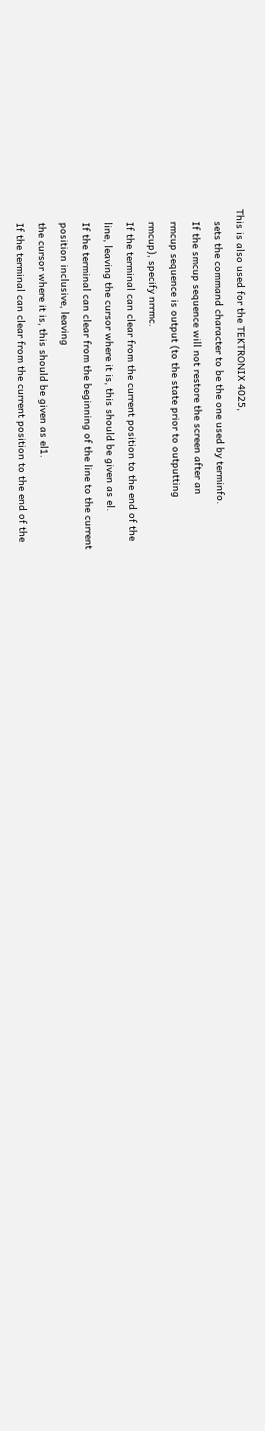This is also used for the TEKTRONIX 4025,
    sets the command character to be the one used by terminfo.
    If the smcup sequence will not restore the screen after an
    rmcup sequence is output (to the state prior to outputting
    rmcup), specify nrrmc.
    If the terminal can clear from the current position to the end of the
    line, leaving the cursor where it is, this should be given as el.
    If the terminal can clear from the beginning of the line to the current
    position inclusive, leaving
    the cursor where it is, this should be given as el1.
    If the terminal can clear from the current position to the end of the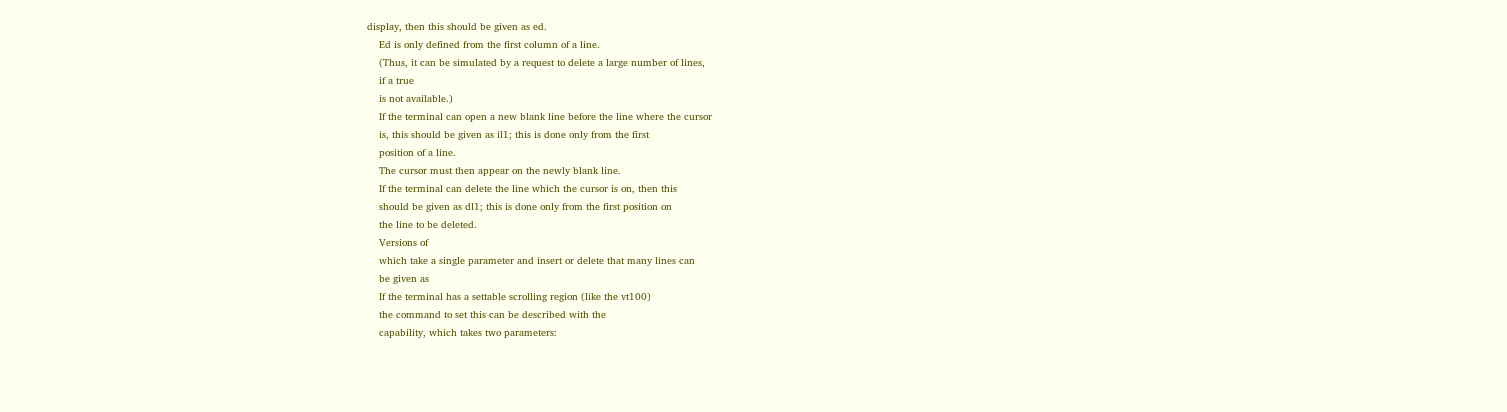display, then this should be given as ed.
    Ed is only defined from the first column of a line.
    (Thus, it can be simulated by a request to delete a large number of lines,
    if a true
    is not available.)
    If the terminal can open a new blank line before the line where the cursor
    is, this should be given as il1; this is done only from the first
    position of a line.
    The cursor must then appear on the newly blank line.
    If the terminal can delete the line which the cursor is on, then this
    should be given as dl1; this is done only from the first position on
    the line to be deleted.
    Versions of
    which take a single parameter and insert or delete that many lines can
    be given as
    If the terminal has a settable scrolling region (like the vt100)
    the command to set this can be described with the
    capability, which takes two parameters: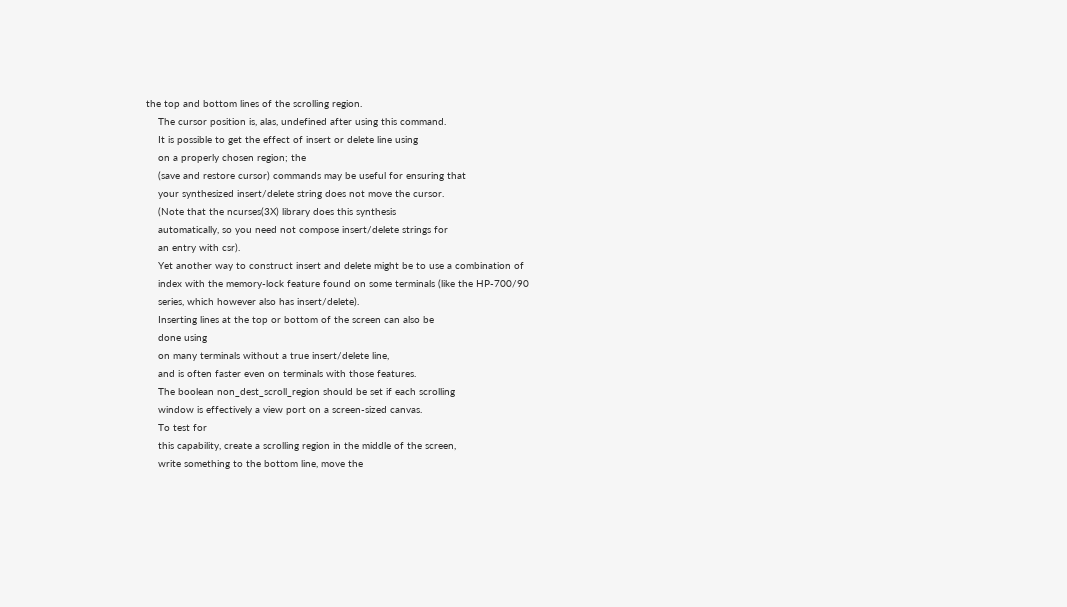the top and bottom lines of the scrolling region.
    The cursor position is, alas, undefined after using this command.
    It is possible to get the effect of insert or delete line using
    on a properly chosen region; the
    (save and restore cursor) commands may be useful for ensuring that
    your synthesized insert/delete string does not move the cursor.
    (Note that the ncurses(3X) library does this synthesis
    automatically, so you need not compose insert/delete strings for
    an entry with csr).
    Yet another way to construct insert and delete might be to use a combination of
    index with the memory-lock feature found on some terminals (like the HP-700/90
    series, which however also has insert/delete).
    Inserting lines at the top or bottom of the screen can also be
    done using
    on many terminals without a true insert/delete line,
    and is often faster even on terminals with those features.
    The boolean non_dest_scroll_region should be set if each scrolling
    window is effectively a view port on a screen-sized canvas.
    To test for
    this capability, create a scrolling region in the middle of the screen,
    write something to the bottom line, move the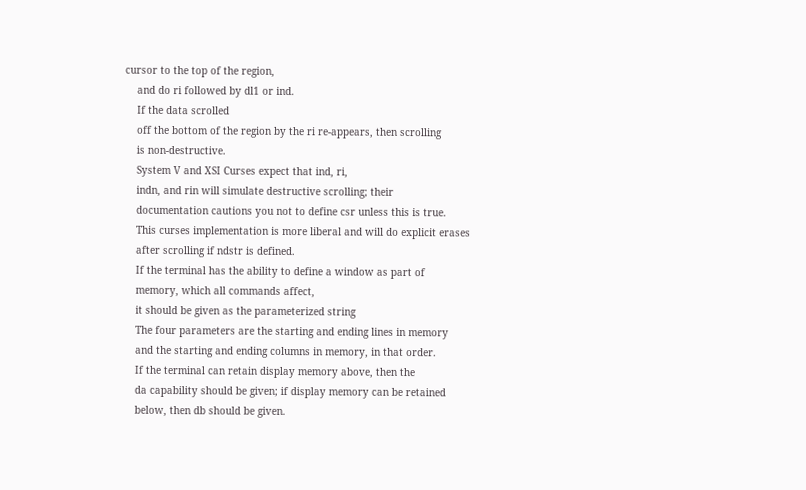cursor to the top of the region,
    and do ri followed by dl1 or ind.
    If the data scrolled
    off the bottom of the region by the ri re-appears, then scrolling
    is non-destructive.
    System V and XSI Curses expect that ind, ri,
    indn, and rin will simulate destructive scrolling; their
    documentation cautions you not to define csr unless this is true.
    This curses implementation is more liberal and will do explicit erases
    after scrolling if ndstr is defined.
    If the terminal has the ability to define a window as part of
    memory, which all commands affect,
    it should be given as the parameterized string
    The four parameters are the starting and ending lines in memory
    and the starting and ending columns in memory, in that order.
    If the terminal can retain display memory above, then the
    da capability should be given; if display memory can be retained
    below, then db should be given.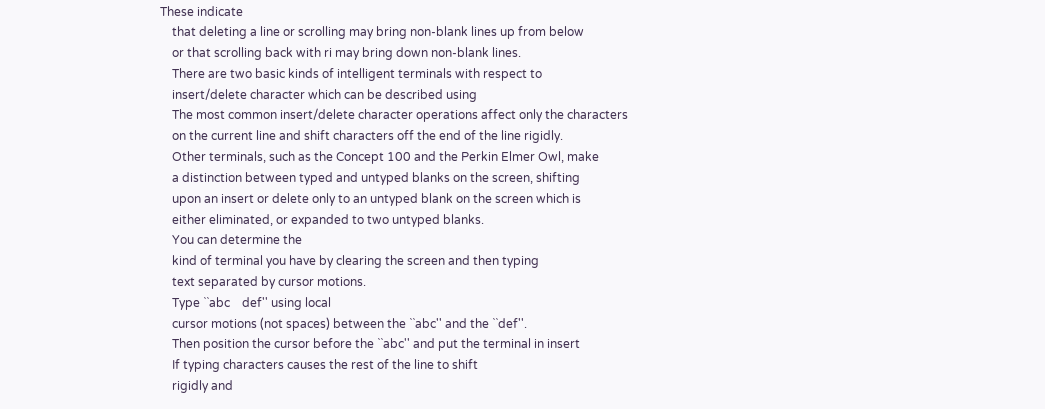These indicate
    that deleting a line or scrolling may bring non-blank lines up from below
    or that scrolling back with ri may bring down non-blank lines.
    There are two basic kinds of intelligent terminals with respect to
    insert/delete character which can be described using
    The most common insert/delete character operations affect only the characters
    on the current line and shift characters off the end of the line rigidly.
    Other terminals, such as the Concept 100 and the Perkin Elmer Owl, make
    a distinction between typed and untyped blanks on the screen, shifting
    upon an insert or delete only to an untyped blank on the screen which is
    either eliminated, or expanded to two untyped blanks.
    You can determine the
    kind of terminal you have by clearing the screen and then typing
    text separated by cursor motions.
    Type ``abc    def'' using local
    cursor motions (not spaces) between the ``abc'' and the ``def''.
    Then position the cursor before the ``abc'' and put the terminal in insert
    If typing characters causes the rest of the line to shift
    rigidly and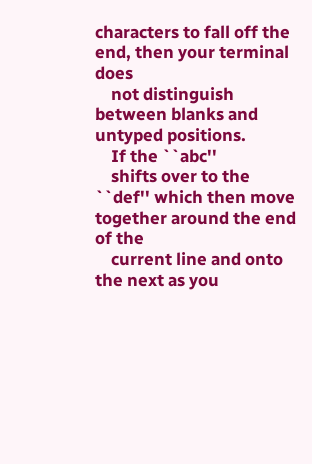characters to fall off the end, then your terminal does
    not distinguish between blanks and untyped positions.
    If the ``abc''
    shifts over to the ``def'' which then move together around the end of the
    current line and onto the next as you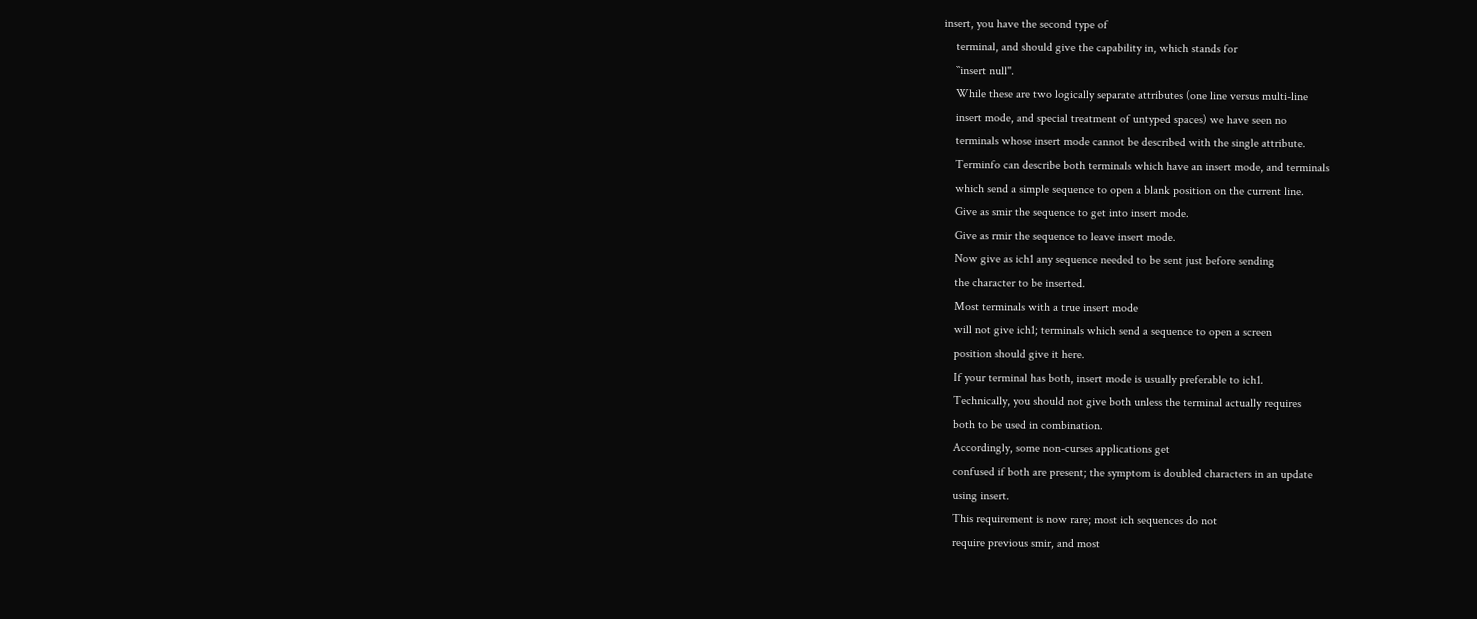insert, you have the second type of
    terminal, and should give the capability in, which stands for
    ``insert null''.
    While these are two logically separate attributes (one line versus multi-line
    insert mode, and special treatment of untyped spaces) we have seen no
    terminals whose insert mode cannot be described with the single attribute.
    Terminfo can describe both terminals which have an insert mode, and terminals
    which send a simple sequence to open a blank position on the current line.
    Give as smir the sequence to get into insert mode.
    Give as rmir the sequence to leave insert mode.
    Now give as ich1 any sequence needed to be sent just before sending
    the character to be inserted.
    Most terminals with a true insert mode
    will not give ich1; terminals which send a sequence to open a screen
    position should give it here.
    If your terminal has both, insert mode is usually preferable to ich1.
    Technically, you should not give both unless the terminal actually requires
    both to be used in combination.
    Accordingly, some non-curses applications get
    confused if both are present; the symptom is doubled characters in an update
    using insert.
    This requirement is now rare; most ich sequences do not
    require previous smir, and most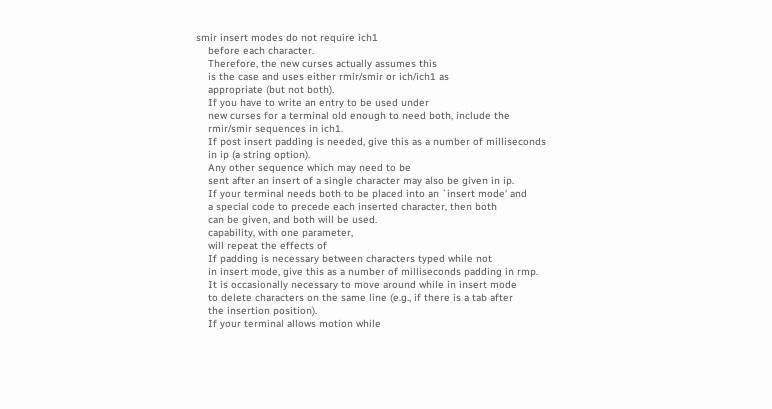smir insert modes do not require ich1
    before each character.
    Therefore, the new curses actually assumes this
    is the case and uses either rmir/smir or ich/ich1 as
    appropriate (but not both).
    If you have to write an entry to be used under
    new curses for a terminal old enough to need both, include the
    rmir/smir sequences in ich1.
    If post insert padding is needed, give this as a number of milliseconds
    in ip (a string option).
    Any other sequence which may need to be
    sent after an insert of a single character may also be given in ip.
    If your terminal needs both to be placed into an `insert mode' and
    a special code to precede each inserted character, then both
    can be given, and both will be used.
    capability, with one parameter,
    will repeat the effects of
    If padding is necessary between characters typed while not
    in insert mode, give this as a number of milliseconds padding in rmp.
    It is occasionally necessary to move around while in insert mode
    to delete characters on the same line (e.g., if there is a tab after
    the insertion position).
    If your terminal allows motion while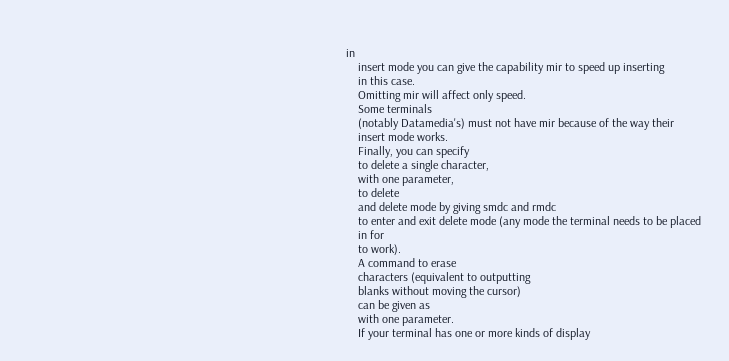in
    insert mode you can give the capability mir to speed up inserting
    in this case.
    Omitting mir will affect only speed.
    Some terminals
    (notably Datamedia's) must not have mir because of the way their
    insert mode works.
    Finally, you can specify
    to delete a single character,
    with one parameter,
    to delete
    and delete mode by giving smdc and rmdc
    to enter and exit delete mode (any mode the terminal needs to be placed
    in for
    to work).
    A command to erase
    characters (equivalent to outputting
    blanks without moving the cursor)
    can be given as
    with one parameter.
    If your terminal has one or more kinds of display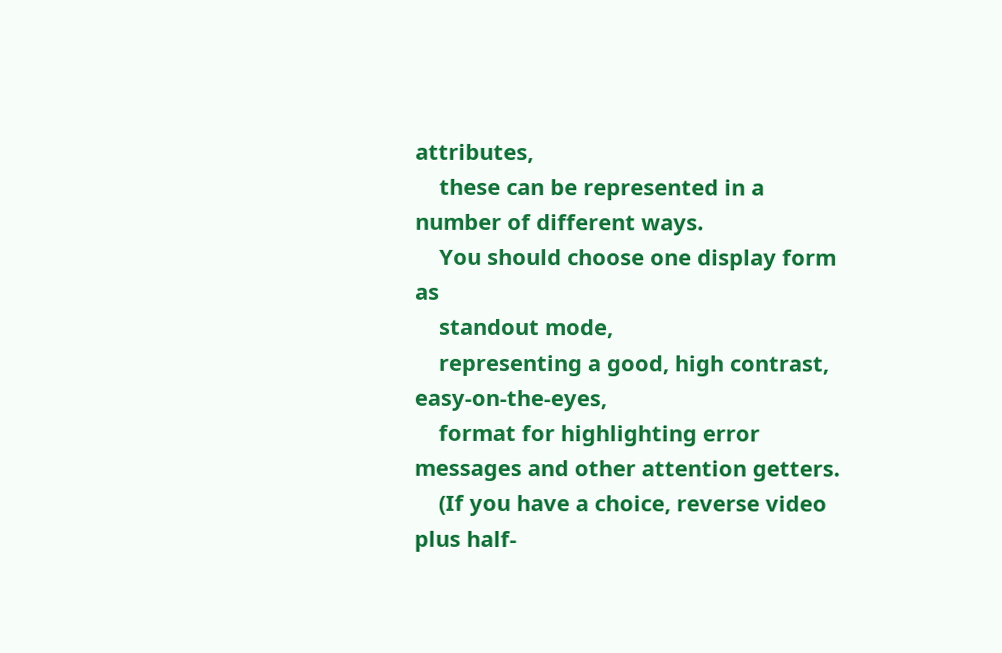attributes,
    these can be represented in a number of different ways.
    You should choose one display form as
    standout mode,
    representing a good, high contrast, easy-on-the-eyes,
    format for highlighting error messages and other attention getters.
    (If you have a choice, reverse video plus half-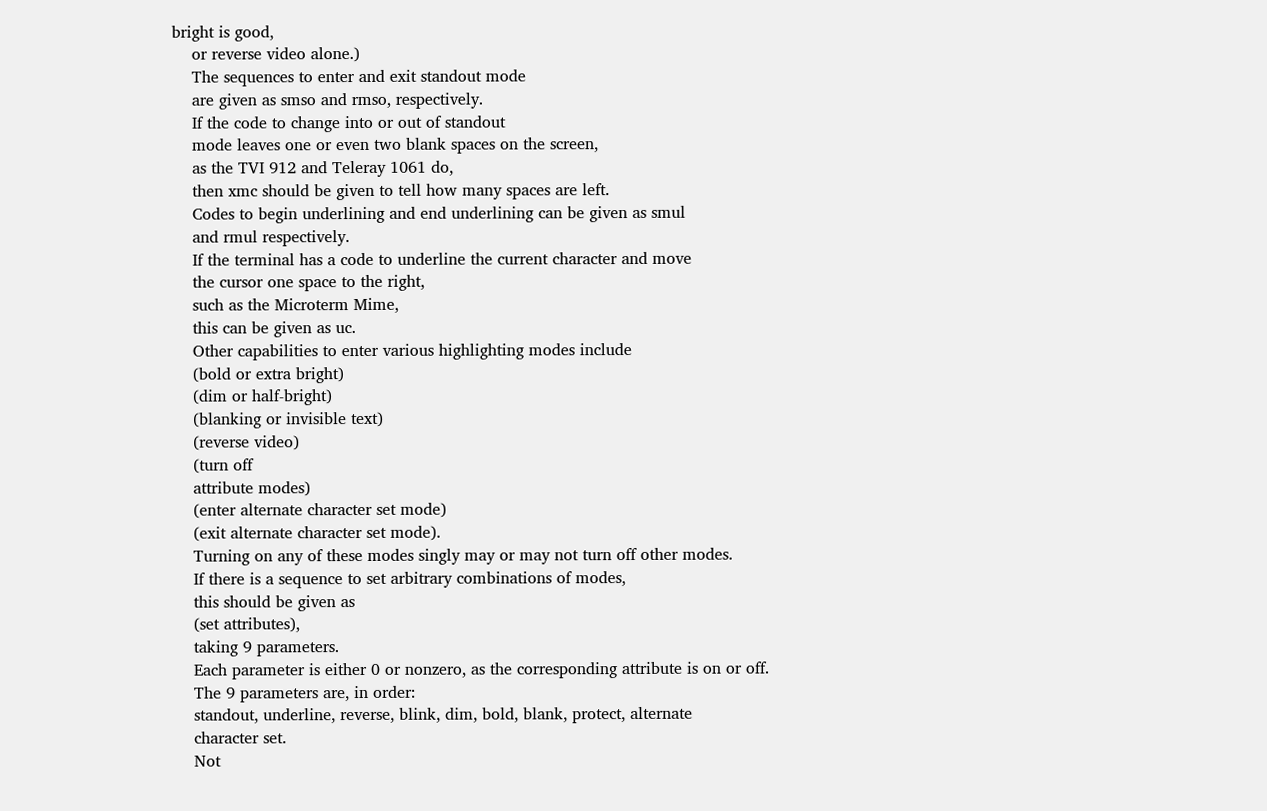bright is good,
    or reverse video alone.)
    The sequences to enter and exit standout mode
    are given as smso and rmso, respectively.
    If the code to change into or out of standout
    mode leaves one or even two blank spaces on the screen,
    as the TVI 912 and Teleray 1061 do,
    then xmc should be given to tell how many spaces are left.
    Codes to begin underlining and end underlining can be given as smul
    and rmul respectively.
    If the terminal has a code to underline the current character and move
    the cursor one space to the right,
    such as the Microterm Mime,
    this can be given as uc.
    Other capabilities to enter various highlighting modes include
    (bold or extra bright)
    (dim or half-bright)
    (blanking or invisible text)
    (reverse video)
    (turn off
    attribute modes)
    (enter alternate character set mode)
    (exit alternate character set mode).
    Turning on any of these modes singly may or may not turn off other modes.
    If there is a sequence to set arbitrary combinations of modes,
    this should be given as
    (set attributes),
    taking 9 parameters.
    Each parameter is either 0 or nonzero, as the corresponding attribute is on or off.
    The 9 parameters are, in order:
    standout, underline, reverse, blink, dim, bold, blank, protect, alternate
    character set.
    Not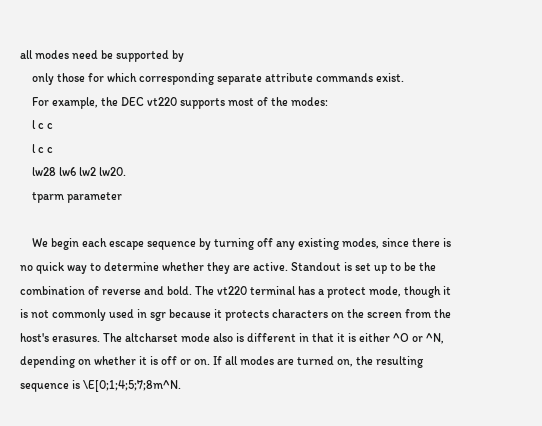all modes need be supported by
    only those for which corresponding separate attribute commands exist.
    For example, the DEC vt220 supports most of the modes:
    l c c
    l c c
    lw28 lw6 lw2 lw20.
    tparm parameter

    We begin each escape sequence by turning off any existing modes, since there is no quick way to determine whether they are active. Standout is set up to be the combination of reverse and bold. The vt220 terminal has a protect mode, though it is not commonly used in sgr because it protects characters on the screen from the host's erasures. The altcharset mode also is different in that it is either ^O or ^N, depending on whether it is off or on. If all modes are turned on, the resulting sequence is \E[0;1;4;5;7;8m^N.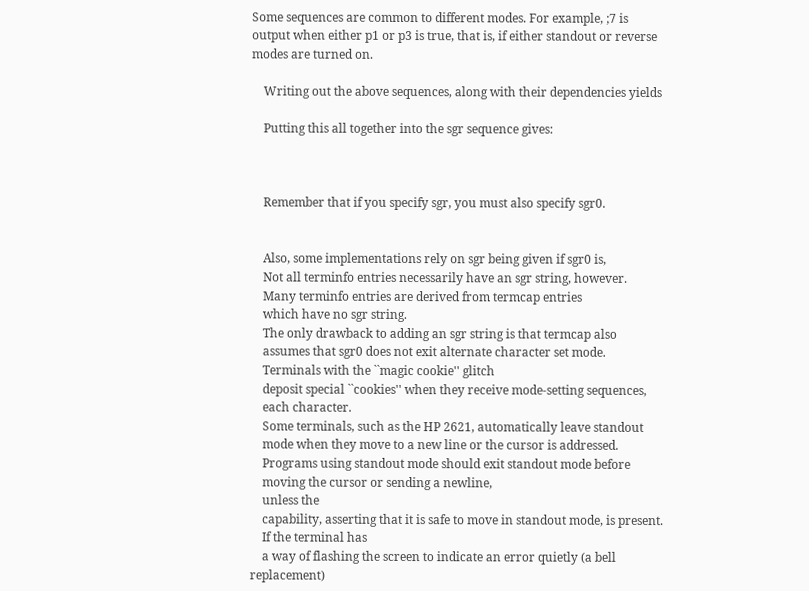Some sequences are common to different modes. For example, ;7 is output when either p1 or p3 is true, that is, if either standout or reverse modes are turned on.

    Writing out the above sequences, along with their dependencies yields

    Putting this all together into the sgr sequence gives:



    Remember that if you specify sgr, you must also specify sgr0.


    Also, some implementations rely on sgr being given if sgr0 is,
    Not all terminfo entries necessarily have an sgr string, however.
    Many terminfo entries are derived from termcap entries
    which have no sgr string.
    The only drawback to adding an sgr string is that termcap also
    assumes that sgr0 does not exit alternate character set mode.
    Terminals with the ``magic cookie'' glitch
    deposit special ``cookies'' when they receive mode-setting sequences,
    each character.
    Some terminals, such as the HP 2621, automatically leave standout
    mode when they move to a new line or the cursor is addressed.
    Programs using standout mode should exit standout mode before
    moving the cursor or sending a newline,
    unless the
    capability, asserting that it is safe to move in standout mode, is present.
    If the terminal has
    a way of flashing the screen to indicate an error quietly (a bell replacement)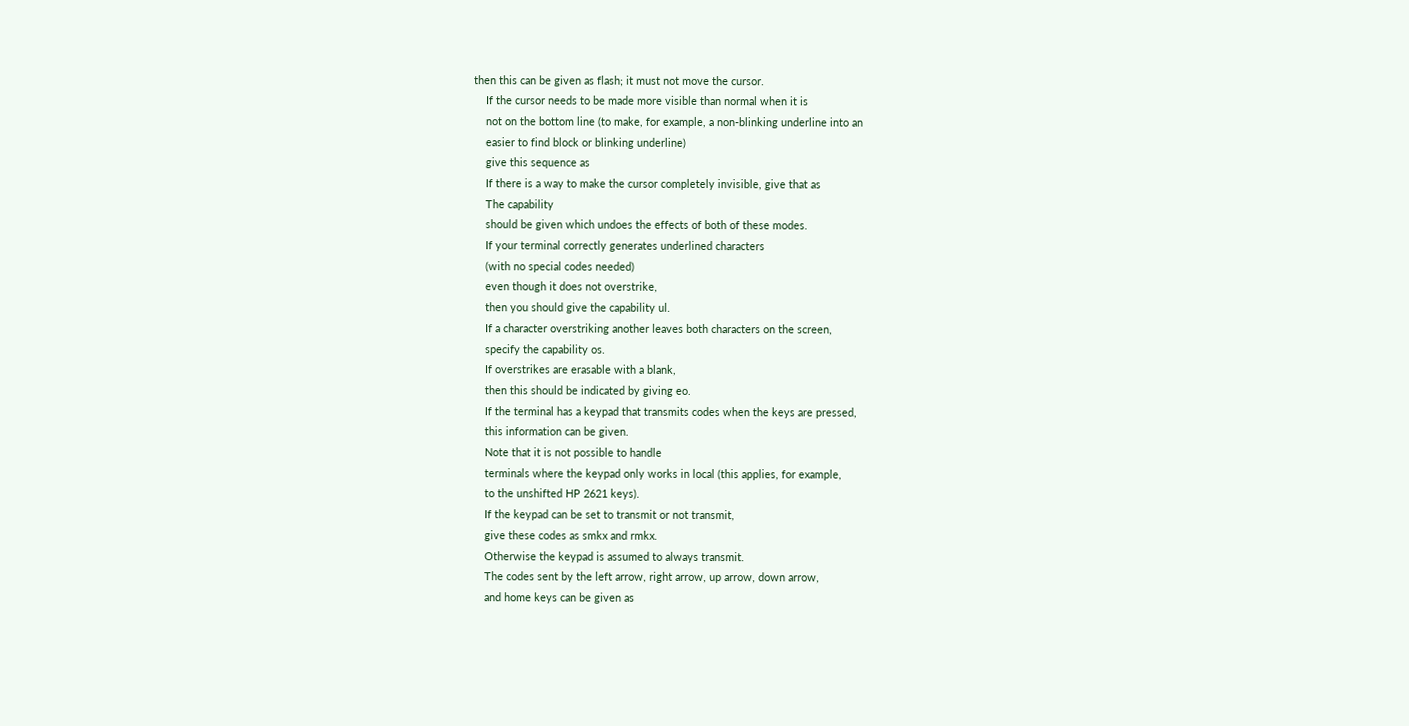then this can be given as flash; it must not move the cursor.
    If the cursor needs to be made more visible than normal when it is
    not on the bottom line (to make, for example, a non-blinking underline into an
    easier to find block or blinking underline)
    give this sequence as
    If there is a way to make the cursor completely invisible, give that as
    The capability
    should be given which undoes the effects of both of these modes.
    If your terminal correctly generates underlined characters
    (with no special codes needed)
    even though it does not overstrike,
    then you should give the capability ul.
    If a character overstriking another leaves both characters on the screen,
    specify the capability os.
    If overstrikes are erasable with a blank,
    then this should be indicated by giving eo.
    If the terminal has a keypad that transmits codes when the keys are pressed,
    this information can be given.
    Note that it is not possible to handle
    terminals where the keypad only works in local (this applies, for example,
    to the unshifted HP 2621 keys).
    If the keypad can be set to transmit or not transmit,
    give these codes as smkx and rmkx.
    Otherwise the keypad is assumed to always transmit.
    The codes sent by the left arrow, right arrow, up arrow, down arrow,
    and home keys can be given as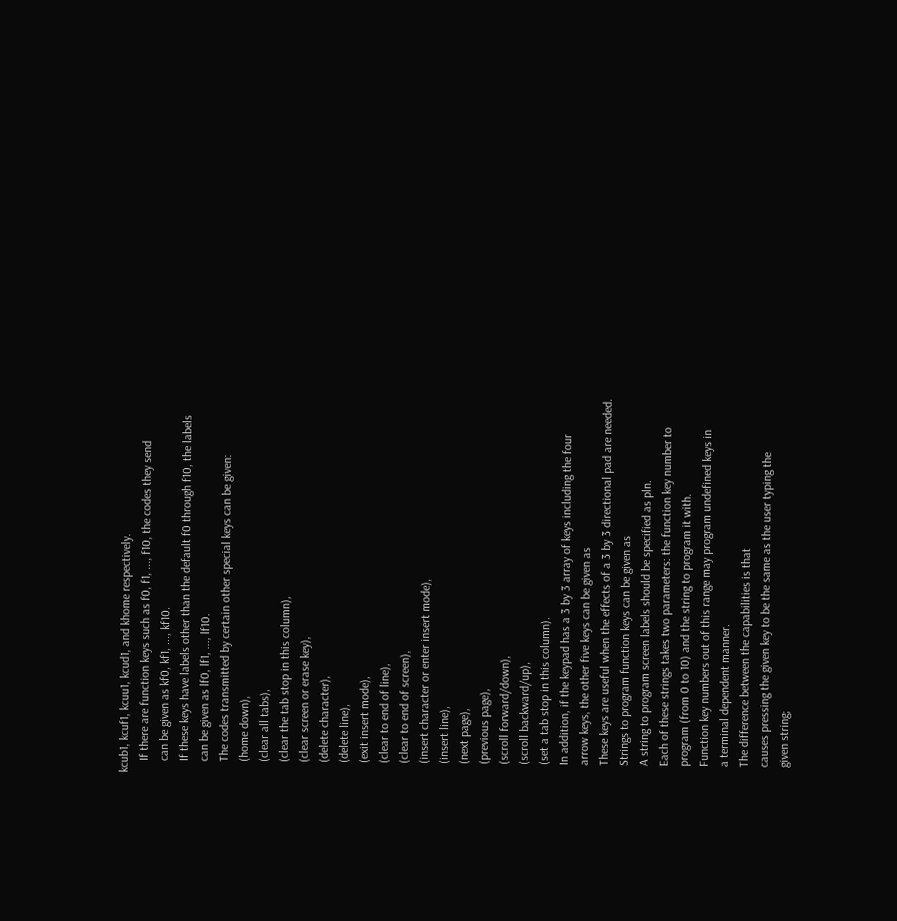kcub1, kcuf1, kcuu1, kcud1, and khome respectively.
    If there are function keys such as f0, f1, ..., f10, the codes they send
    can be given as kf0, kf1, ..., kf10.
    If these keys have labels other than the default f0 through f10, the labels
    can be given as lf0, lf1, ..., lf10.
    The codes transmitted by certain other special keys can be given:
    (home down),
    (clear all tabs),
    (clear the tab stop in this column),
    (clear screen or erase key),
    (delete character),
    (delete line),
    (exit insert mode),
    (clear to end of line),
    (clear to end of screen),
    (insert character or enter insert mode),
    (insert line),
    (next page),
    (previous page),
    (scroll forward/down),
    (scroll backward/up),
    (set a tab stop in this column).
    In addition, if the keypad has a 3 by 3 array of keys including the four
    arrow keys, the other five keys can be given as
    These keys are useful when the effects of a 3 by 3 directional pad are needed.
    Strings to program function keys can be given as
    A string to program screen labels should be specified as pln.
    Each of these strings takes two parameters: the function key number to
    program (from 0 to 10) and the string to program it with.
    Function key numbers out of this range may program undefined keys in
    a terminal dependent manner.
    The difference between the capabilities is that
    causes pressing the given key to be the same as the user typing the
    given string;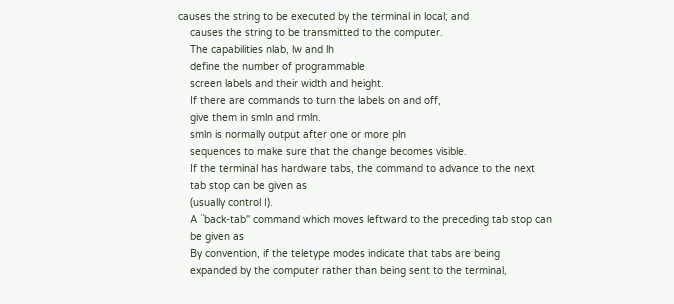causes the string to be executed by the terminal in local; and
    causes the string to be transmitted to the computer.
    The capabilities nlab, lw and lh
    define the number of programmable
    screen labels and their width and height.
    If there are commands to turn the labels on and off,
    give them in smln and rmln.
    smln is normally output after one or more pln
    sequences to make sure that the change becomes visible.
    If the terminal has hardware tabs, the command to advance to the next
    tab stop can be given as
    (usually control I).
    A ``back-tab'' command which moves leftward to the preceding tab stop can
    be given as
    By convention, if the teletype modes indicate that tabs are being
    expanded by the computer rather than being sent to the terminal,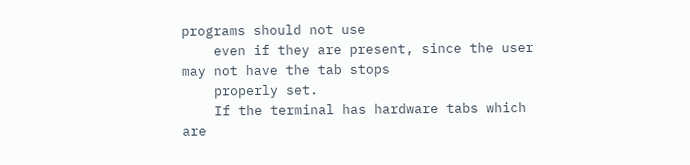programs should not use
    even if they are present, since the user may not have the tab stops
    properly set.
    If the terminal has hardware tabs which are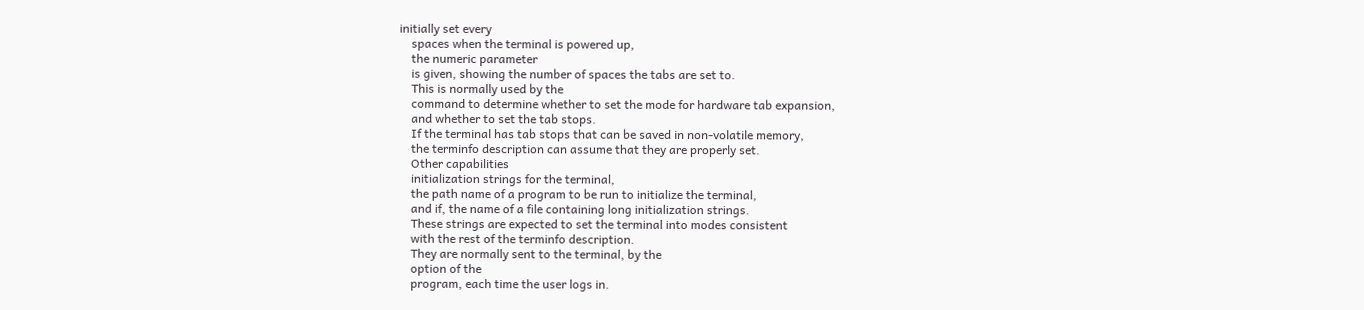initially set every
    spaces when the terminal is powered up,
    the numeric parameter
    is given, showing the number of spaces the tabs are set to.
    This is normally used by the
    command to determine whether to set the mode for hardware tab expansion,
    and whether to set the tab stops.
    If the terminal has tab stops that can be saved in non-volatile memory,
    the terminfo description can assume that they are properly set.
    Other capabilities
    initialization strings for the terminal,
    the path name of a program to be run to initialize the terminal,
    and if, the name of a file containing long initialization strings.
    These strings are expected to set the terminal into modes consistent
    with the rest of the terminfo description.
    They are normally sent to the terminal, by the
    option of the
    program, each time the user logs in.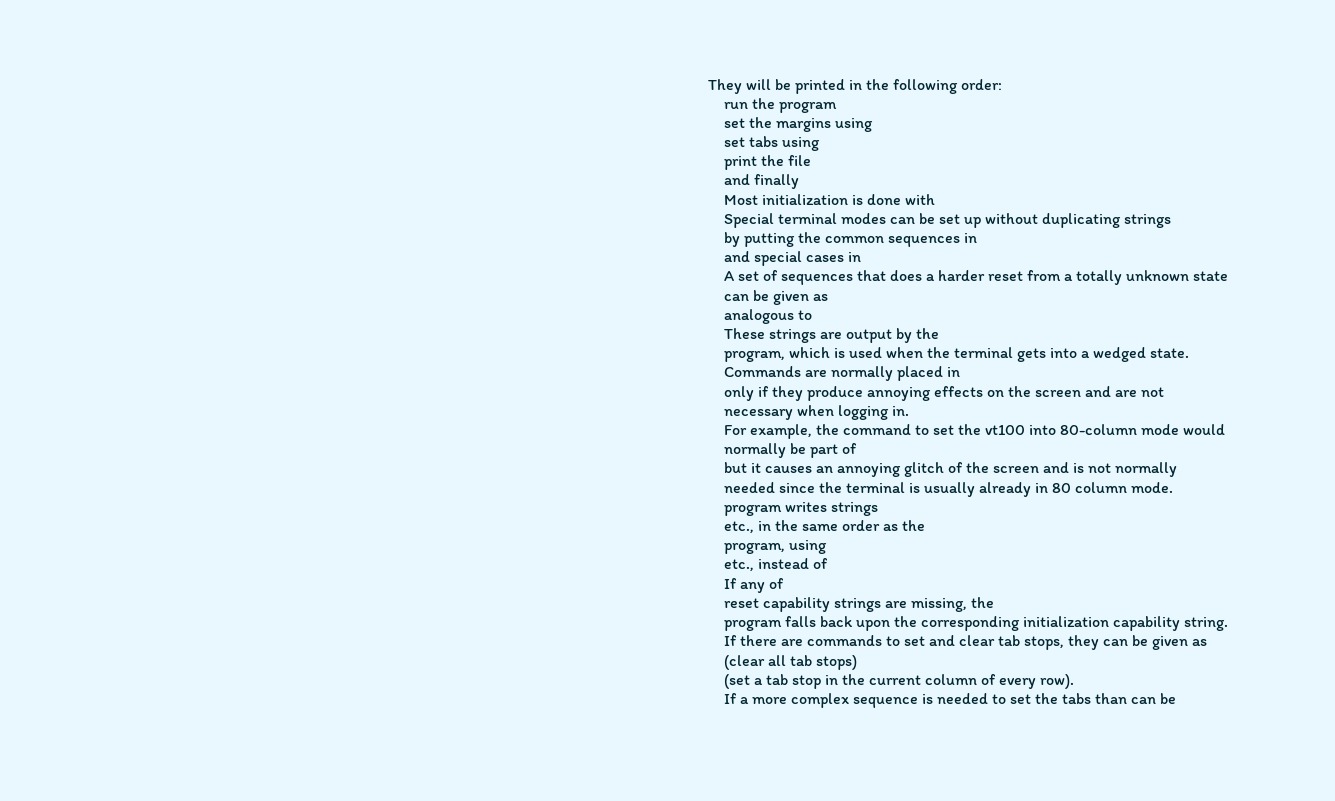They will be printed in the following order:
    run the program
    set the margins using
    set tabs using
    print the file
    and finally
    Most initialization is done with
    Special terminal modes can be set up without duplicating strings
    by putting the common sequences in
    and special cases in
    A set of sequences that does a harder reset from a totally unknown state
    can be given as
    analogous to
    These strings are output by the
    program, which is used when the terminal gets into a wedged state.
    Commands are normally placed in
    only if they produce annoying effects on the screen and are not
    necessary when logging in.
    For example, the command to set the vt100 into 80-column mode would
    normally be part of
    but it causes an annoying glitch of the screen and is not normally
    needed since the terminal is usually already in 80 column mode.
    program writes strings
    etc., in the same order as the
    program, using
    etc., instead of
    If any of
    reset capability strings are missing, the
    program falls back upon the corresponding initialization capability string.
    If there are commands to set and clear tab stops, they can be given as
    (clear all tab stops)
    (set a tab stop in the current column of every row).
    If a more complex sequence is needed to set the tabs than can be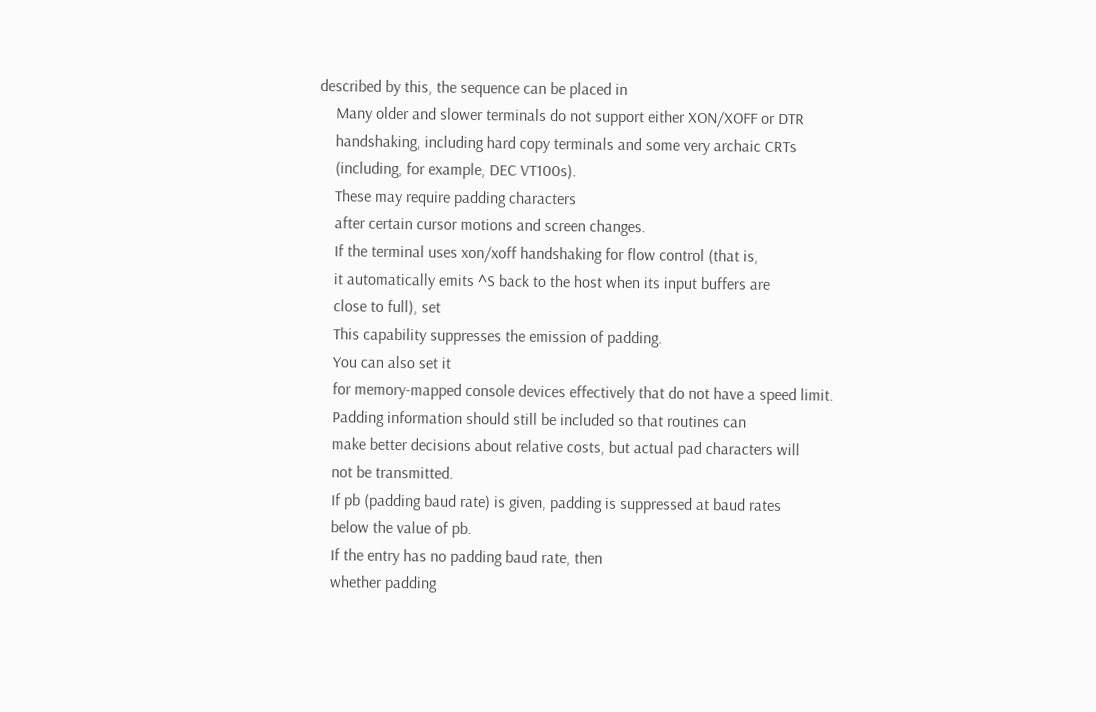described by this, the sequence can be placed in
    Many older and slower terminals do not support either XON/XOFF or DTR
    handshaking, including hard copy terminals and some very archaic CRTs
    (including, for example, DEC VT100s).
    These may require padding characters
    after certain cursor motions and screen changes.
    If the terminal uses xon/xoff handshaking for flow control (that is,
    it automatically emits ^S back to the host when its input buffers are
    close to full), set
    This capability suppresses the emission of padding.
    You can also set it
    for memory-mapped console devices effectively that do not have a speed limit.
    Padding information should still be included so that routines can
    make better decisions about relative costs, but actual pad characters will
    not be transmitted.
    If pb (padding baud rate) is given, padding is suppressed at baud rates
    below the value of pb.
    If the entry has no padding baud rate, then
    whether padding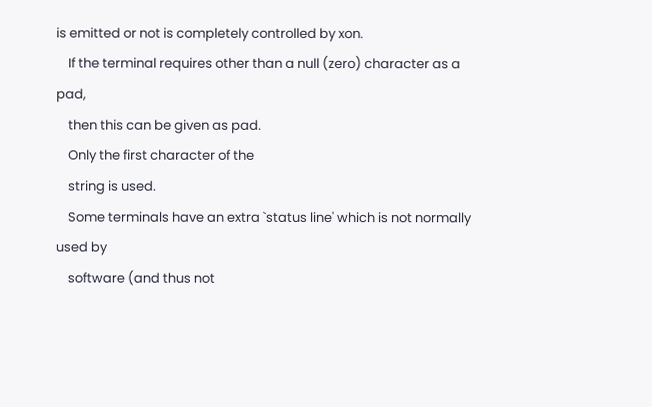is emitted or not is completely controlled by xon.
    If the terminal requires other than a null (zero) character as a pad,
    then this can be given as pad.
    Only the first character of the
    string is used.
    Some terminals have an extra `status line' which is not normally used by
    software (and thus not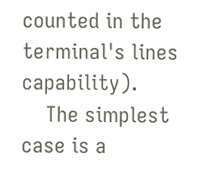counted in the terminal's lines capability).
    The simplest case is a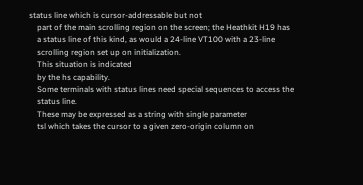status line which is cursor-addressable but not
    part of the main scrolling region on the screen; the Heathkit H19 has
    a status line of this kind, as would a 24-line VT100 with a 23-line
    scrolling region set up on initialization.
    This situation is indicated
    by the hs capability.
    Some terminals with status lines need special sequences to access the
    status line.
    These may be expressed as a string with single parameter
    tsl which takes the cursor to a given zero-origin column on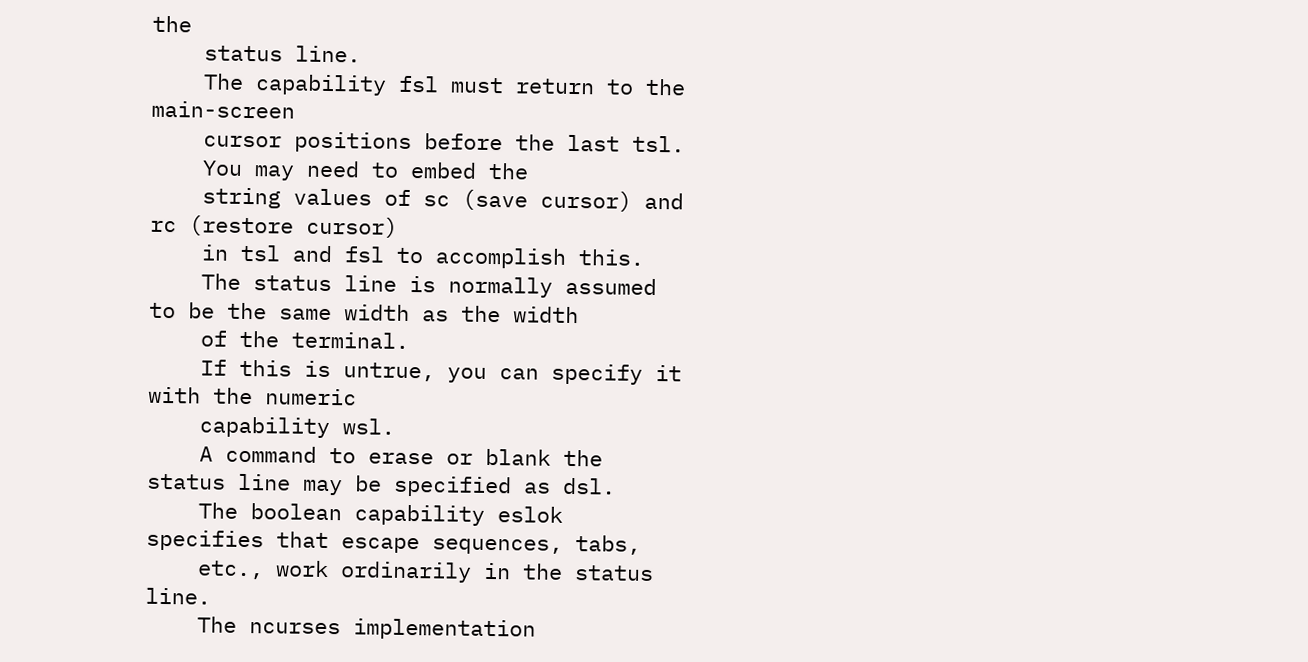the
    status line.
    The capability fsl must return to the main-screen
    cursor positions before the last tsl.
    You may need to embed the
    string values of sc (save cursor) and rc (restore cursor)
    in tsl and fsl to accomplish this.
    The status line is normally assumed to be the same width as the width
    of the terminal.
    If this is untrue, you can specify it with the numeric
    capability wsl.
    A command to erase or blank the status line may be specified as dsl.
    The boolean capability eslok specifies that escape sequences, tabs,
    etc., work ordinarily in the status line.
    The ncurses implementation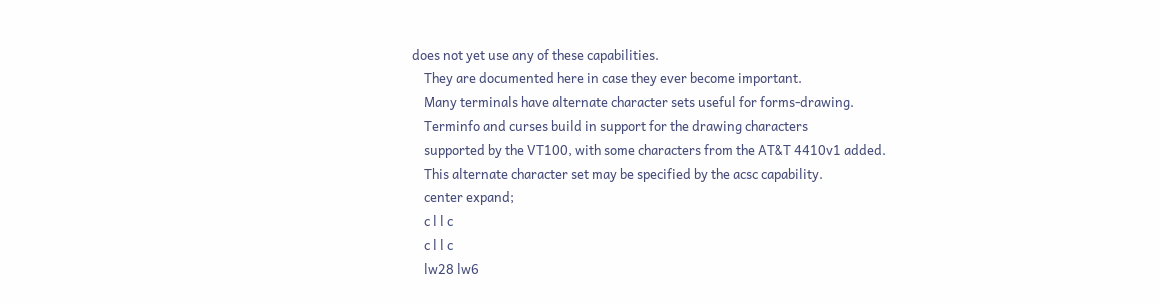does not yet use any of these capabilities.
    They are documented here in case they ever become important.
    Many terminals have alternate character sets useful for forms-drawing.
    Terminfo and curses build in support for the drawing characters
    supported by the VT100, with some characters from the AT&T 4410v1 added.
    This alternate character set may be specified by the acsc capability.
    center expand;
    c l l c
    c l l c
    lw28 lw6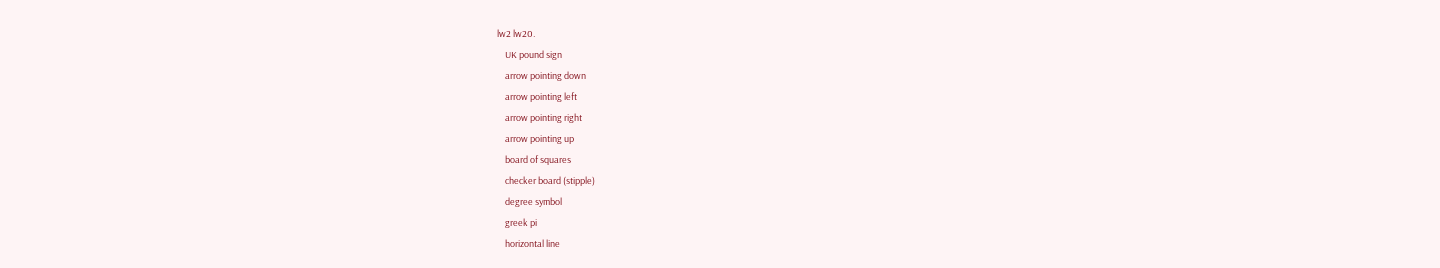lw2 lw20.
    UK pound sign
    arrow pointing down
    arrow pointing left
    arrow pointing right
    arrow pointing up
    board of squares
    checker board (stipple)
    degree symbol
    greek pi
    horizontal line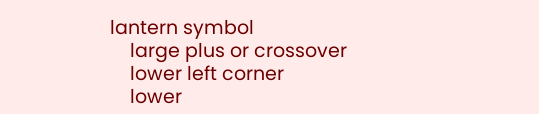lantern symbol
    large plus or crossover
    lower left corner
    lower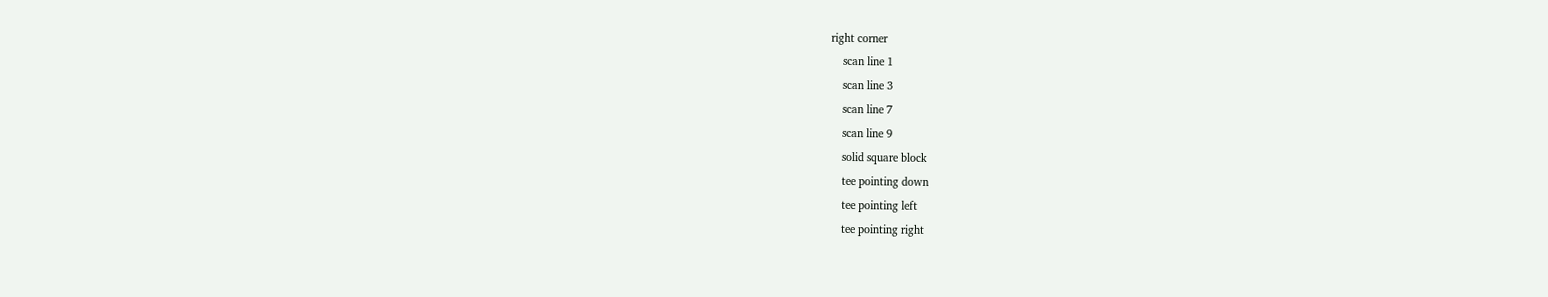right corner
    scan line 1
    scan line 3
    scan line 7
    scan line 9
    solid square block
    tee pointing down
    tee pointing left
    tee pointing right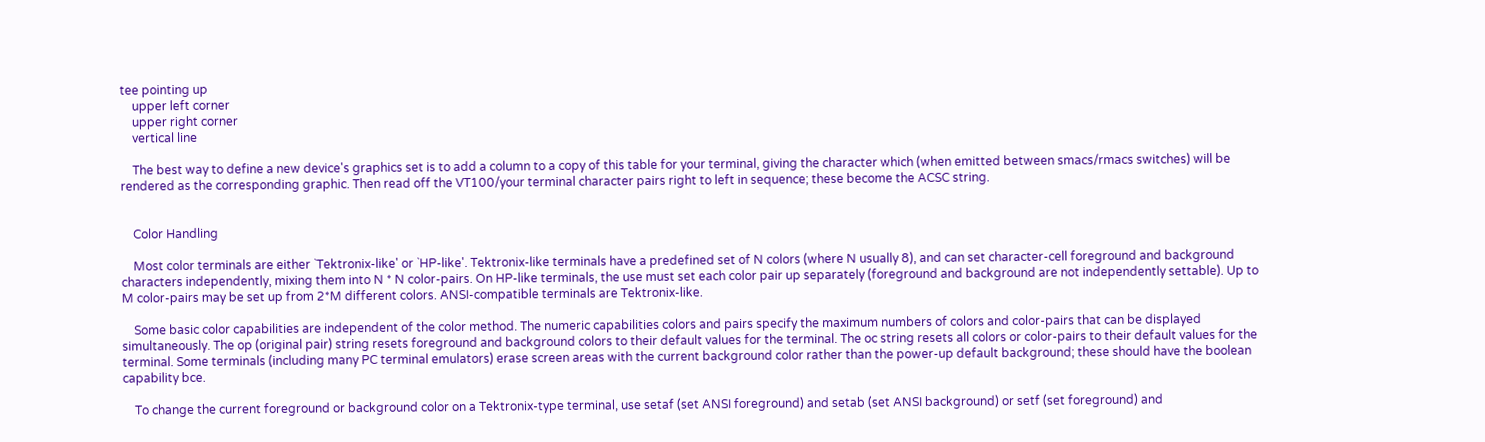tee pointing up
    upper left corner
    upper right corner
    vertical line

    The best way to define a new device's graphics set is to add a column to a copy of this table for your terminal, giving the character which (when emitted between smacs/rmacs switches) will be rendered as the corresponding graphic. Then read off the VT100/your terminal character pairs right to left in sequence; these become the ACSC string.


    Color Handling

    Most color terminals are either `Tektronix-like' or `HP-like'. Tektronix-like terminals have a predefined set of N colors (where N usually 8), and can set character-cell foreground and background characters independently, mixing them into N * N color-pairs. On HP-like terminals, the use must set each color pair up separately (foreground and background are not independently settable). Up to M color-pairs may be set up from 2*M different colors. ANSI-compatible terminals are Tektronix-like.

    Some basic color capabilities are independent of the color method. The numeric capabilities colors and pairs specify the maximum numbers of colors and color-pairs that can be displayed simultaneously. The op (original pair) string resets foreground and background colors to their default values for the terminal. The oc string resets all colors or color-pairs to their default values for the terminal. Some terminals (including many PC terminal emulators) erase screen areas with the current background color rather than the power-up default background; these should have the boolean capability bce.

    To change the current foreground or background color on a Tektronix-type terminal, use setaf (set ANSI foreground) and setab (set ANSI background) or setf (set foreground) and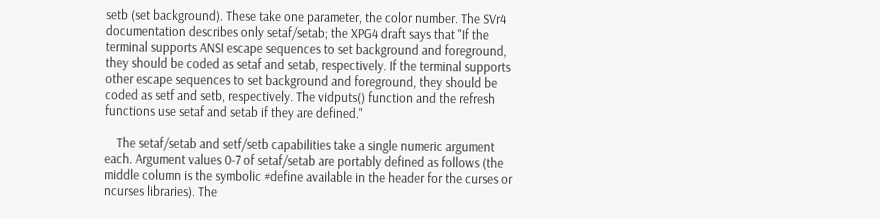setb (set background). These take one parameter, the color number. The SVr4 documentation describes only setaf/setab; the XPG4 draft says that "If the terminal supports ANSI escape sequences to set background and foreground, they should be coded as setaf and setab, respectively. If the terminal supports other escape sequences to set background and foreground, they should be coded as setf and setb, respectively. The vidputs() function and the refresh functions use setaf and setab if they are defined."

    The setaf/setab and setf/setb capabilities take a single numeric argument each. Argument values 0-7 of setaf/setab are portably defined as follows (the middle column is the symbolic #define available in the header for the curses or ncurses libraries). The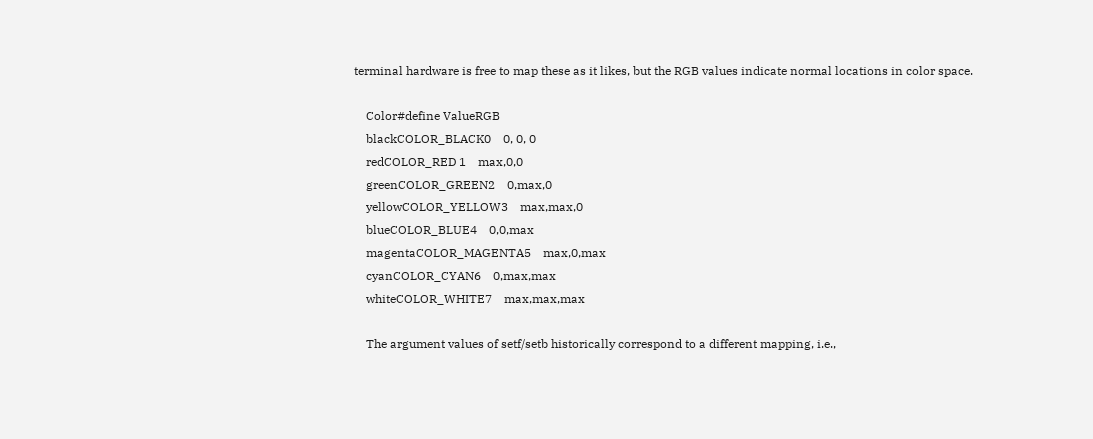terminal hardware is free to map these as it likes, but the RGB values indicate normal locations in color space.

    Color#define ValueRGB
    blackCOLOR_BLACK0    0, 0, 0
    redCOLOR_RED 1    max,0,0
    greenCOLOR_GREEN2    0,max,0
    yellowCOLOR_YELLOW3    max,max,0
    blueCOLOR_BLUE4    0,0,max
    magentaCOLOR_MAGENTA5    max,0,max
    cyanCOLOR_CYAN6    0,max,max
    whiteCOLOR_WHITE7    max,max,max

    The argument values of setf/setb historically correspond to a different mapping, i.e.,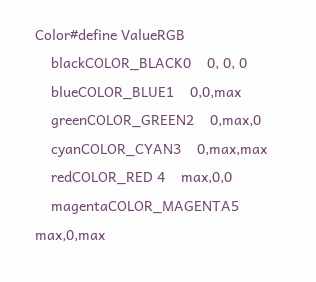Color#define ValueRGB
    blackCOLOR_BLACK0    0, 0, 0
    blueCOLOR_BLUE1    0,0,max
    greenCOLOR_GREEN2    0,max,0
    cyanCOLOR_CYAN3    0,max,max
    redCOLOR_RED 4    max,0,0
    magentaCOLOR_MAGENTA5    max,0,max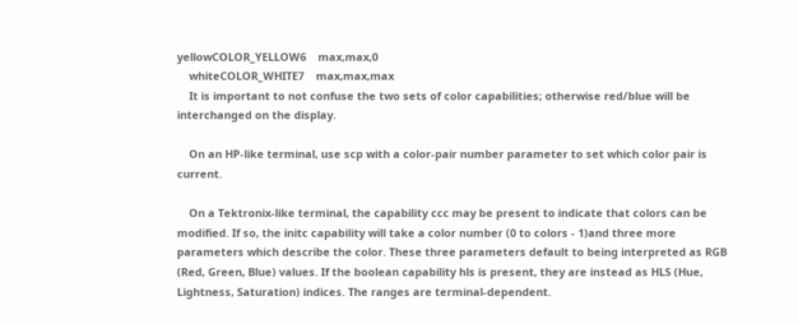yellowCOLOR_YELLOW6    max,max,0
    whiteCOLOR_WHITE7    max,max,max
    It is important to not confuse the two sets of color capabilities; otherwise red/blue will be interchanged on the display.

    On an HP-like terminal, use scp with a color-pair number parameter to set which color pair is current.

    On a Tektronix-like terminal, the capability ccc may be present to indicate that colors can be modified. If so, the initc capability will take a color number (0 to colors - 1)and three more parameters which describe the color. These three parameters default to being interpreted as RGB (Red, Green, Blue) values. If the boolean capability hls is present, they are instead as HLS (Hue, Lightness, Saturation) indices. The ranges are terminal-dependent.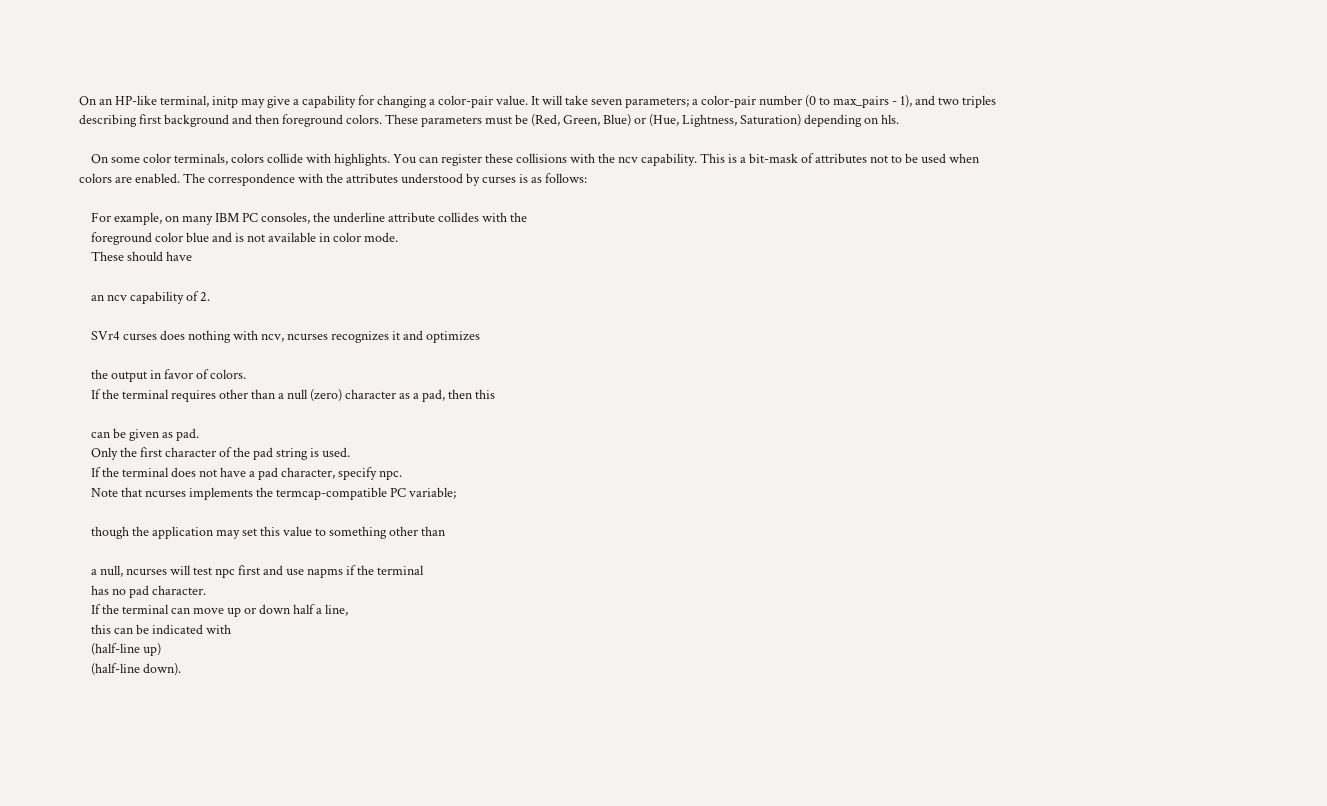On an HP-like terminal, initp may give a capability for changing a color-pair value. It will take seven parameters; a color-pair number (0 to max_pairs - 1), and two triples describing first background and then foreground colors. These parameters must be (Red, Green, Blue) or (Hue, Lightness, Saturation) depending on hls.

    On some color terminals, colors collide with highlights. You can register these collisions with the ncv capability. This is a bit-mask of attributes not to be used when colors are enabled. The correspondence with the attributes understood by curses is as follows:

    For example, on many IBM PC consoles, the underline attribute collides with the
    foreground color blue and is not available in color mode.
    These should have

    an ncv capability of 2.

    SVr4 curses does nothing with ncv, ncurses recognizes it and optimizes

    the output in favor of colors.
    If the terminal requires other than a null (zero) character as a pad, then this

    can be given as pad.
    Only the first character of the pad string is used.
    If the terminal does not have a pad character, specify npc.
    Note that ncurses implements the termcap-compatible PC variable;

    though the application may set this value to something other than

    a null, ncurses will test npc first and use napms if the terminal
    has no pad character.
    If the terminal can move up or down half a line,
    this can be indicated with
    (half-line up)
    (half-line down).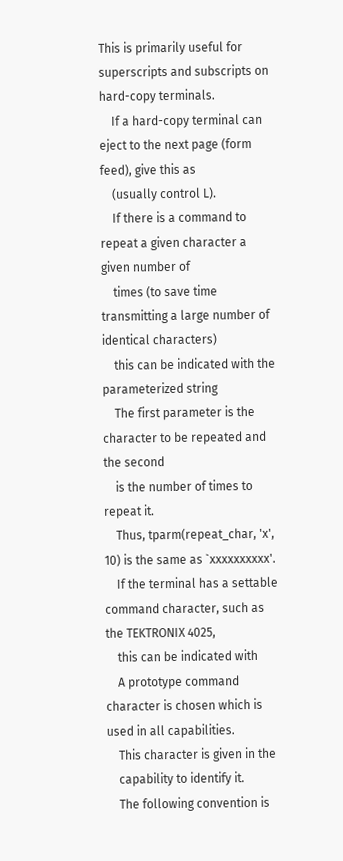This is primarily useful for superscripts and subscripts on hard-copy terminals.
    If a hard-copy terminal can eject to the next page (form feed), give this as
    (usually control L).
    If there is a command to repeat a given character a given number of
    times (to save time transmitting a large number of identical characters)
    this can be indicated with the parameterized string
    The first parameter is the character to be repeated and the second
    is the number of times to repeat it.
    Thus, tparm(repeat_char, 'x', 10) is the same as `xxxxxxxxxx'.
    If the terminal has a settable command character, such as the TEKTRONIX 4025,
    this can be indicated with
    A prototype command character is chosen which is used in all capabilities.
    This character is given in the
    capability to identify it.
    The following convention is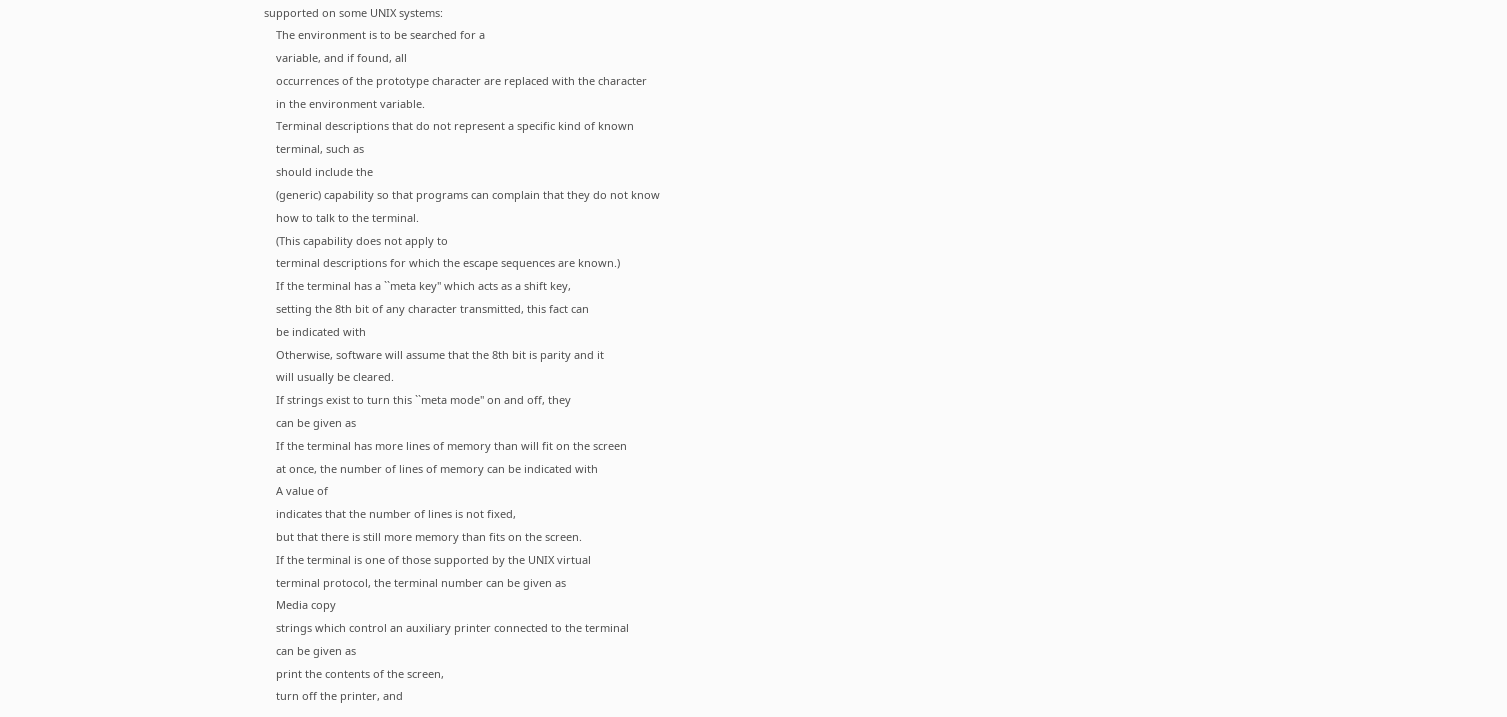supported on some UNIX systems:
    The environment is to be searched for a
    variable, and if found, all
    occurrences of the prototype character are replaced with the character
    in the environment variable.
    Terminal descriptions that do not represent a specific kind of known
    terminal, such as
    should include the
    (generic) capability so that programs can complain that they do not know
    how to talk to the terminal.
    (This capability does not apply to
    terminal descriptions for which the escape sequences are known.)
    If the terminal has a ``meta key'' which acts as a shift key,
    setting the 8th bit of any character transmitted, this fact can
    be indicated with
    Otherwise, software will assume that the 8th bit is parity and it
    will usually be cleared.
    If strings exist to turn this ``meta mode'' on and off, they
    can be given as
    If the terminal has more lines of memory than will fit on the screen
    at once, the number of lines of memory can be indicated with
    A value of
    indicates that the number of lines is not fixed,
    but that there is still more memory than fits on the screen.
    If the terminal is one of those supported by the UNIX virtual
    terminal protocol, the terminal number can be given as
    Media copy
    strings which control an auxiliary printer connected to the terminal
    can be given as
    print the contents of the screen,
    turn off the printer, and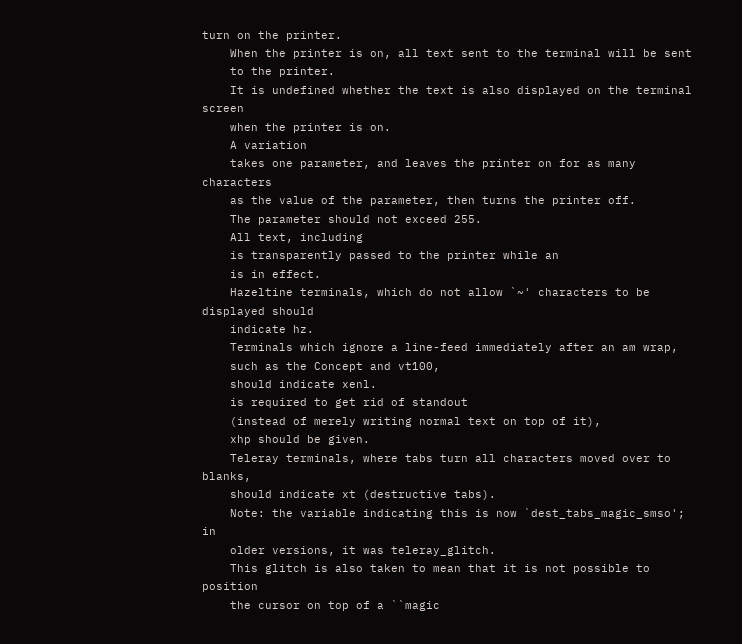turn on the printer.
    When the printer is on, all text sent to the terminal will be sent
    to the printer.
    It is undefined whether the text is also displayed on the terminal screen
    when the printer is on.
    A variation
    takes one parameter, and leaves the printer on for as many characters
    as the value of the parameter, then turns the printer off.
    The parameter should not exceed 255.
    All text, including
    is transparently passed to the printer while an
    is in effect.
    Hazeltine terminals, which do not allow `~' characters to be displayed should
    indicate hz.
    Terminals which ignore a line-feed immediately after an am wrap,
    such as the Concept and vt100,
    should indicate xenl.
    is required to get rid of standout
    (instead of merely writing normal text on top of it),
    xhp should be given.
    Teleray terminals, where tabs turn all characters moved over to blanks,
    should indicate xt (destructive tabs).
    Note: the variable indicating this is now `dest_tabs_magic_smso'; in
    older versions, it was teleray_glitch.
    This glitch is also taken to mean that it is not possible to position
    the cursor on top of a ``magic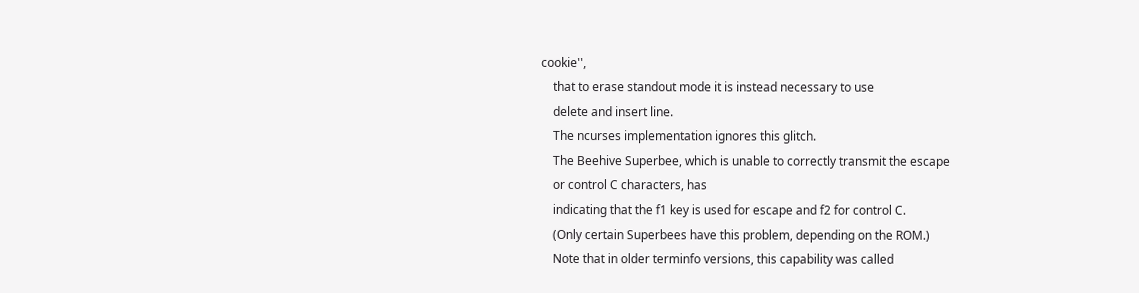cookie'',
    that to erase standout mode it is instead necessary to use
    delete and insert line.
    The ncurses implementation ignores this glitch.
    The Beehive Superbee, which is unable to correctly transmit the escape
    or control C characters, has
    indicating that the f1 key is used for escape and f2 for control C.
    (Only certain Superbees have this problem, depending on the ROM.)
    Note that in older terminfo versions, this capability was called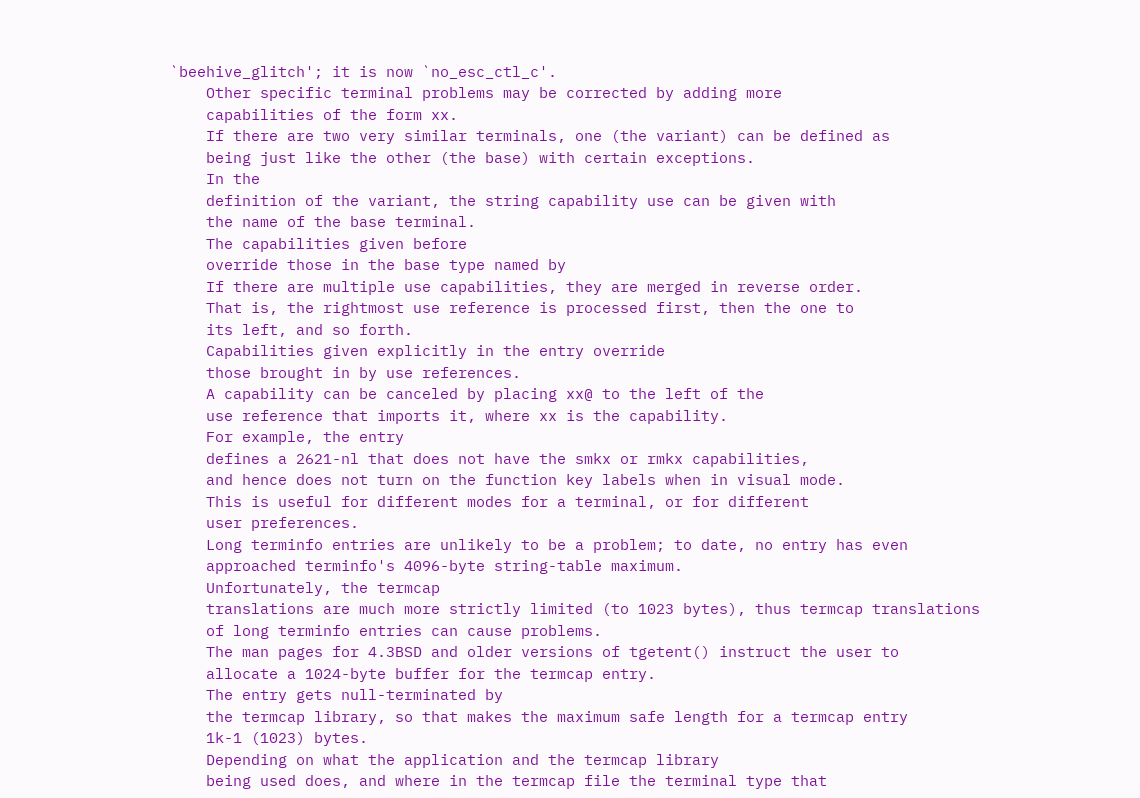`beehive_glitch'; it is now `no_esc_ctl_c'.
    Other specific terminal problems may be corrected by adding more
    capabilities of the form xx.
    If there are two very similar terminals, one (the variant) can be defined as
    being just like the other (the base) with certain exceptions.
    In the
    definition of the variant, the string capability use can be given with
    the name of the base terminal.
    The capabilities given before
    override those in the base type named by
    If there are multiple use capabilities, they are merged in reverse order.
    That is, the rightmost use reference is processed first, then the one to
    its left, and so forth.
    Capabilities given explicitly in the entry override
    those brought in by use references.
    A capability can be canceled by placing xx@ to the left of the
    use reference that imports it, where xx is the capability.
    For example, the entry
    defines a 2621-nl that does not have the smkx or rmkx capabilities,
    and hence does not turn on the function key labels when in visual mode.
    This is useful for different modes for a terminal, or for different
    user preferences.
    Long terminfo entries are unlikely to be a problem; to date, no entry has even
    approached terminfo's 4096-byte string-table maximum.
    Unfortunately, the termcap
    translations are much more strictly limited (to 1023 bytes), thus termcap translations
    of long terminfo entries can cause problems.
    The man pages for 4.3BSD and older versions of tgetent() instruct the user to
    allocate a 1024-byte buffer for the termcap entry.
    The entry gets null-terminated by
    the termcap library, so that makes the maximum safe length for a termcap entry
    1k-1 (1023) bytes.
    Depending on what the application and the termcap library
    being used does, and where in the termcap file the terminal type that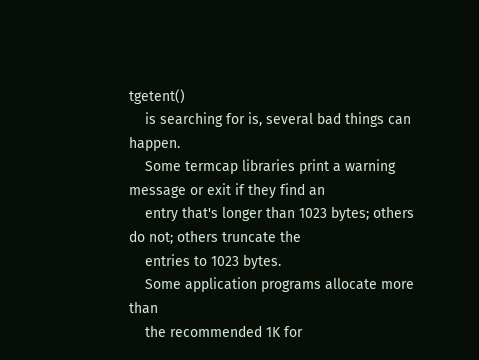tgetent()
    is searching for is, several bad things can happen.
    Some termcap libraries print a warning message or exit if they find an
    entry that's longer than 1023 bytes; others do not; others truncate the
    entries to 1023 bytes.
    Some application programs allocate more than
    the recommended 1K for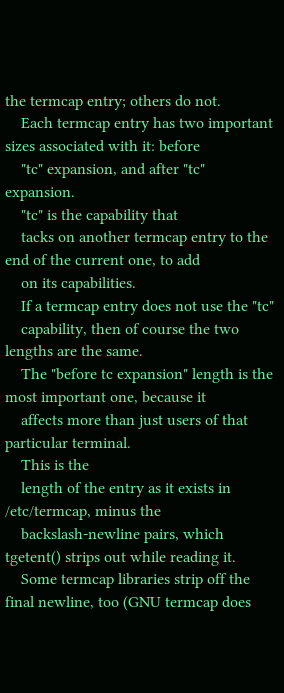the termcap entry; others do not.
    Each termcap entry has two important sizes associated with it: before
    "tc" expansion, and after "tc" expansion.
    "tc" is the capability that
    tacks on another termcap entry to the end of the current one, to add
    on its capabilities.
    If a termcap entry does not use the "tc"
    capability, then of course the two lengths are the same.
    The "before tc expansion" length is the most important one, because it
    affects more than just users of that particular terminal.
    This is the
    length of the entry as it exists in /etc/termcap, minus the
    backslash-newline pairs, which tgetent() strips out while reading it.
    Some termcap libraries strip off the final newline, too (GNU termcap does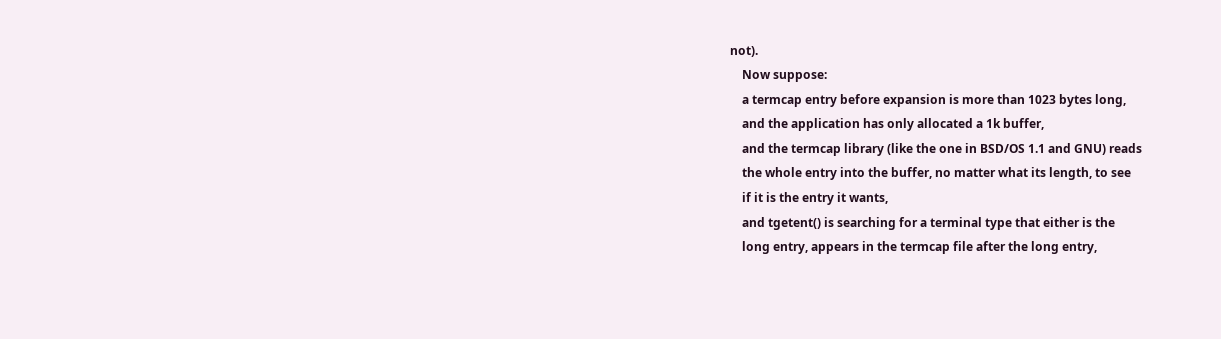not).
    Now suppose:
    a termcap entry before expansion is more than 1023 bytes long,
    and the application has only allocated a 1k buffer,
    and the termcap library (like the one in BSD/OS 1.1 and GNU) reads
    the whole entry into the buffer, no matter what its length, to see
    if it is the entry it wants,
    and tgetent() is searching for a terminal type that either is the
    long entry, appears in the termcap file after the long entry,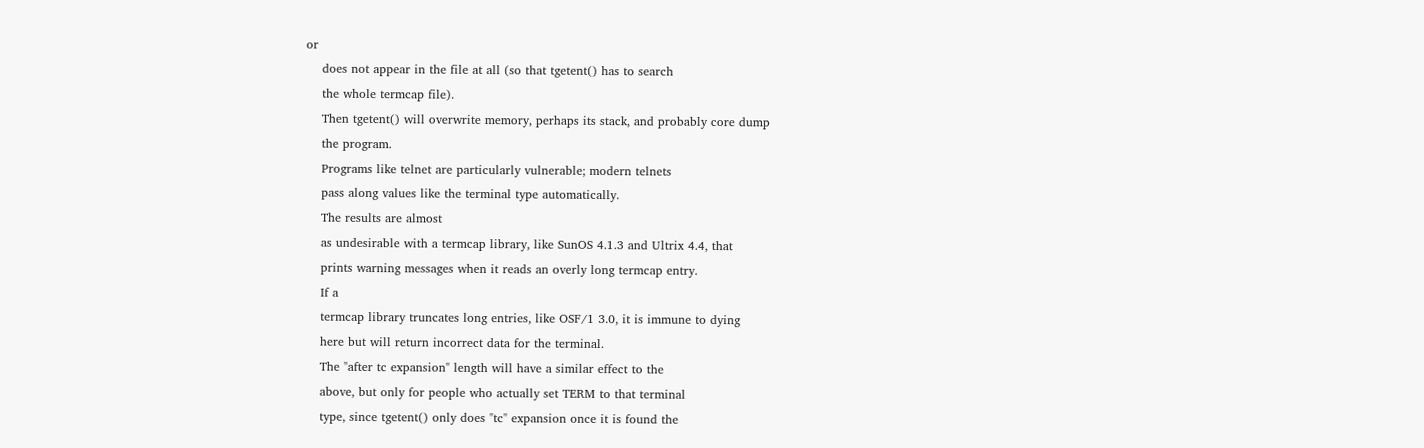or
    does not appear in the file at all (so that tgetent() has to search
    the whole termcap file).
    Then tgetent() will overwrite memory, perhaps its stack, and probably core dump
    the program.
    Programs like telnet are particularly vulnerable; modern telnets
    pass along values like the terminal type automatically.
    The results are almost
    as undesirable with a termcap library, like SunOS 4.1.3 and Ultrix 4.4, that
    prints warning messages when it reads an overly long termcap entry.
    If a
    termcap library truncates long entries, like OSF/1 3.0, it is immune to dying
    here but will return incorrect data for the terminal.
    The "after tc expansion" length will have a similar effect to the
    above, but only for people who actually set TERM to that terminal
    type, since tgetent() only does "tc" expansion once it is found the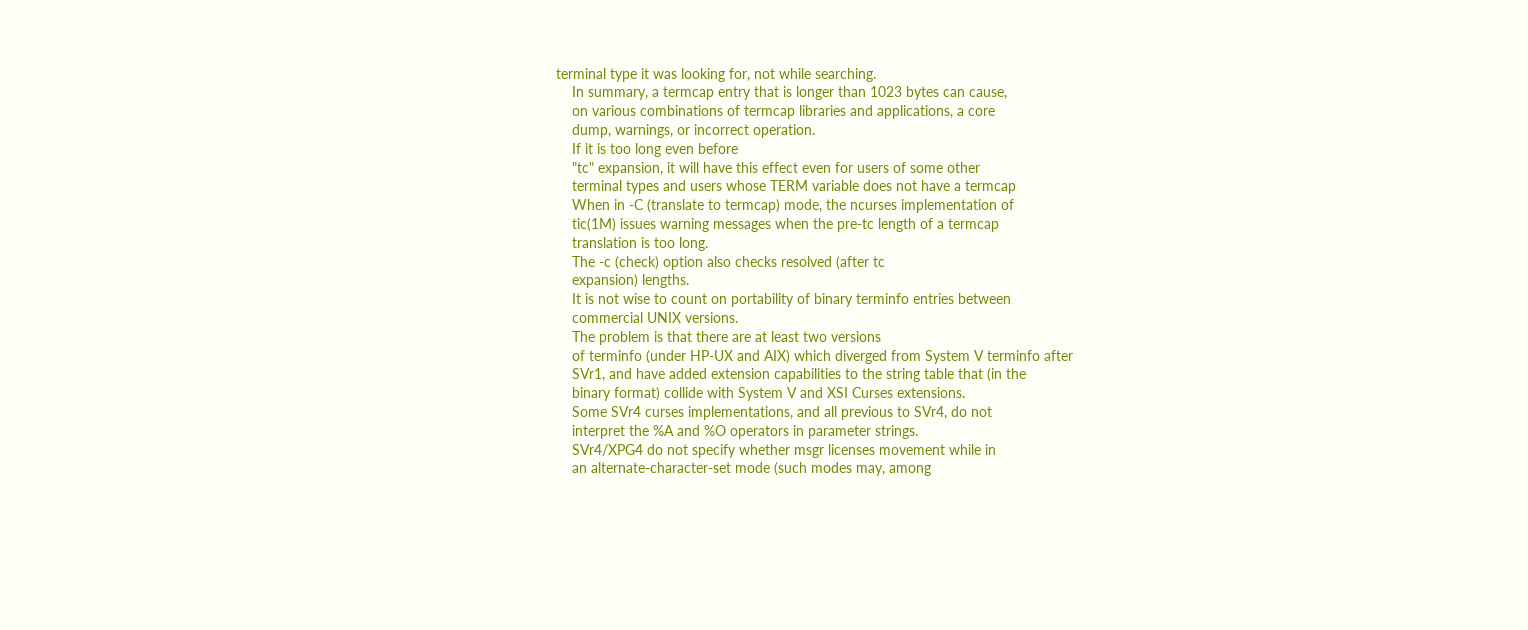terminal type it was looking for, not while searching.
    In summary, a termcap entry that is longer than 1023 bytes can cause,
    on various combinations of termcap libraries and applications, a core
    dump, warnings, or incorrect operation.
    If it is too long even before
    "tc" expansion, it will have this effect even for users of some other
    terminal types and users whose TERM variable does not have a termcap
    When in -C (translate to termcap) mode, the ncurses implementation of
    tic(1M) issues warning messages when the pre-tc length of a termcap
    translation is too long.
    The -c (check) option also checks resolved (after tc
    expansion) lengths.
    It is not wise to count on portability of binary terminfo entries between
    commercial UNIX versions.
    The problem is that there are at least two versions
    of terminfo (under HP-UX and AIX) which diverged from System V terminfo after
    SVr1, and have added extension capabilities to the string table that (in the
    binary format) collide with System V and XSI Curses extensions.
    Some SVr4 curses implementations, and all previous to SVr4, do not
    interpret the %A and %O operators in parameter strings.
    SVr4/XPG4 do not specify whether msgr licenses movement while in
    an alternate-character-set mode (such modes may, among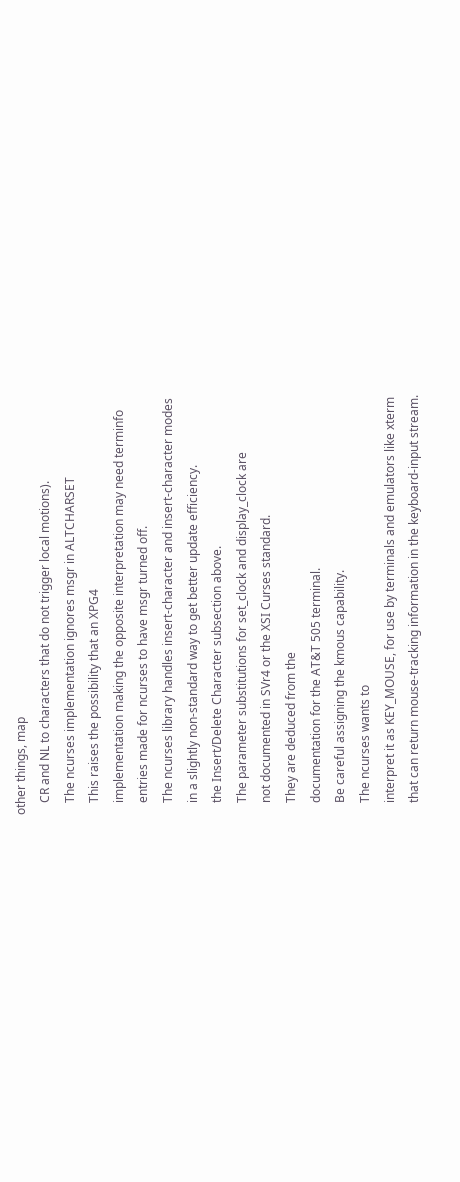other things, map
    CR and NL to characters that do not trigger local motions).
    The ncurses implementation ignores msgr in ALTCHARSET
    This raises the possibility that an XPG4
    implementation making the opposite interpretation may need terminfo
    entries made for ncurses to have msgr turned off.
    The ncurses library handles insert-character and insert-character modes
    in a slightly non-standard way to get better update efficiency.
    the Insert/Delete Character subsection above.
    The parameter substitutions for set_clock and display_clock are
    not documented in SVr4 or the XSI Curses standard.
    They are deduced from the
    documentation for the AT&T 505 terminal.
    Be careful assigning the kmous capability.
    The ncurses wants to
    interpret it as KEY_MOUSE, for use by terminals and emulators like xterm
    that can return mouse-tracking information in the keyboard-input stream.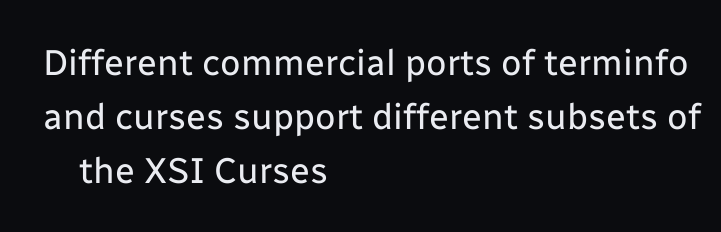Different commercial ports of terminfo and curses support different subsets of
    the XSI Curses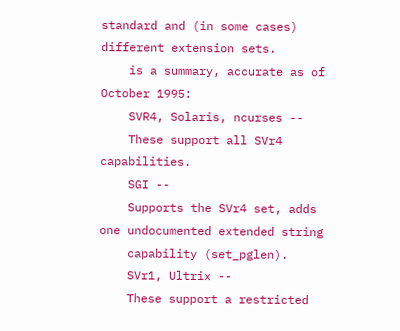standard and (in some cases) different extension sets.
    is a summary, accurate as of October 1995:
    SVR4, Solaris, ncurses --
    These support all SVr4 capabilities.
    SGI --
    Supports the SVr4 set, adds one undocumented extended string
    capability (set_pglen).
    SVr1, Ultrix --
    These support a restricted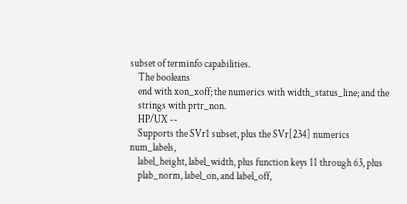subset of terminfo capabilities.
    The booleans
    end with xon_xoff; the numerics with width_status_line; and the
    strings with prtr_non.
    HP/UX --
    Supports the SVr1 subset, plus the SVr[234] numerics num_labels,
    label_height, label_width, plus function keys 11 through 63, plus
    plab_norm, label_on, and label_off,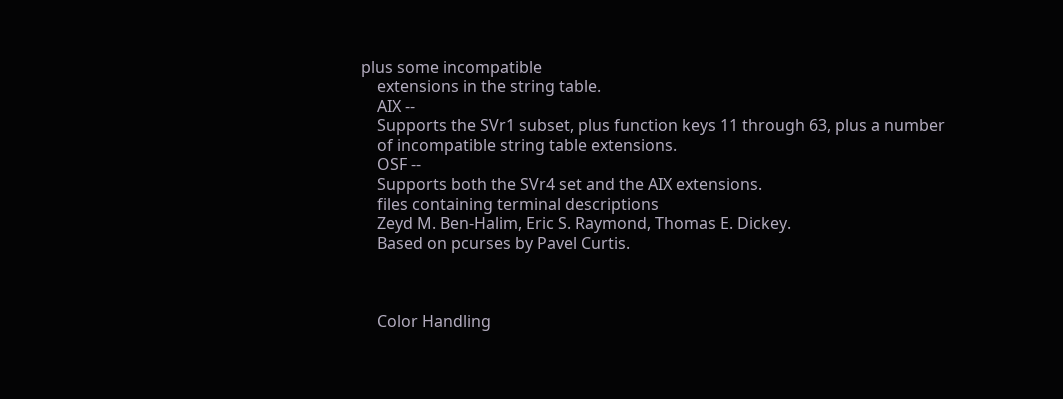plus some incompatible
    extensions in the string table.
    AIX --
    Supports the SVr1 subset, plus function keys 11 through 63, plus a number
    of incompatible string table extensions.
    OSF --
    Supports both the SVr4 set and the AIX extensions.
    files containing terminal descriptions
    Zeyd M. Ben-Halim, Eric S. Raymond, Thomas E. Dickey.
    Based on pcurses by Pavel Curtis.



    Color Handling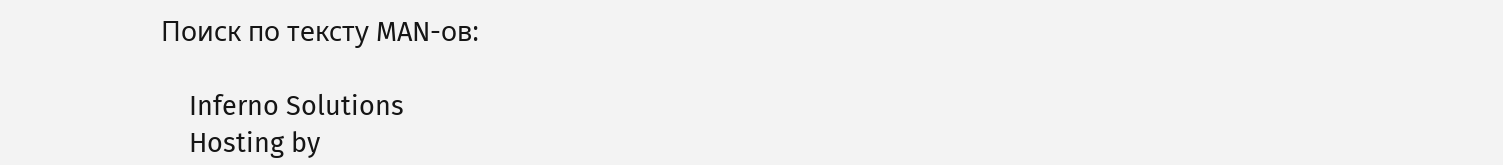Поиск по тексту MAN-ов:

    Inferno Solutions
    Hosting by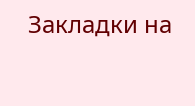Закладки на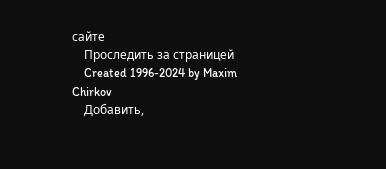сайте
    Проследить за страницей
    Created 1996-2024 by Maxim Chirkov
    Добавить,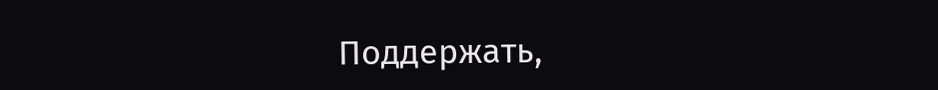Поддержать,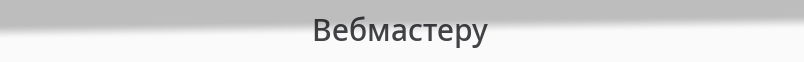Вебмастеру